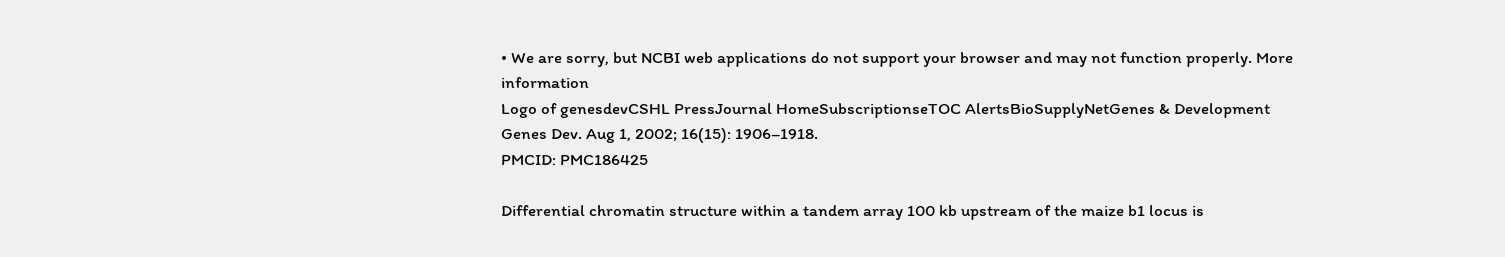• We are sorry, but NCBI web applications do not support your browser and may not function properly. More information
Logo of genesdevCSHL PressJournal HomeSubscriptionseTOC AlertsBioSupplyNetGenes & Development
Genes Dev. Aug 1, 2002; 16(15): 1906–1918.
PMCID: PMC186425

Differential chromatin structure within a tandem array 100 kb upstream of the maize b1 locus is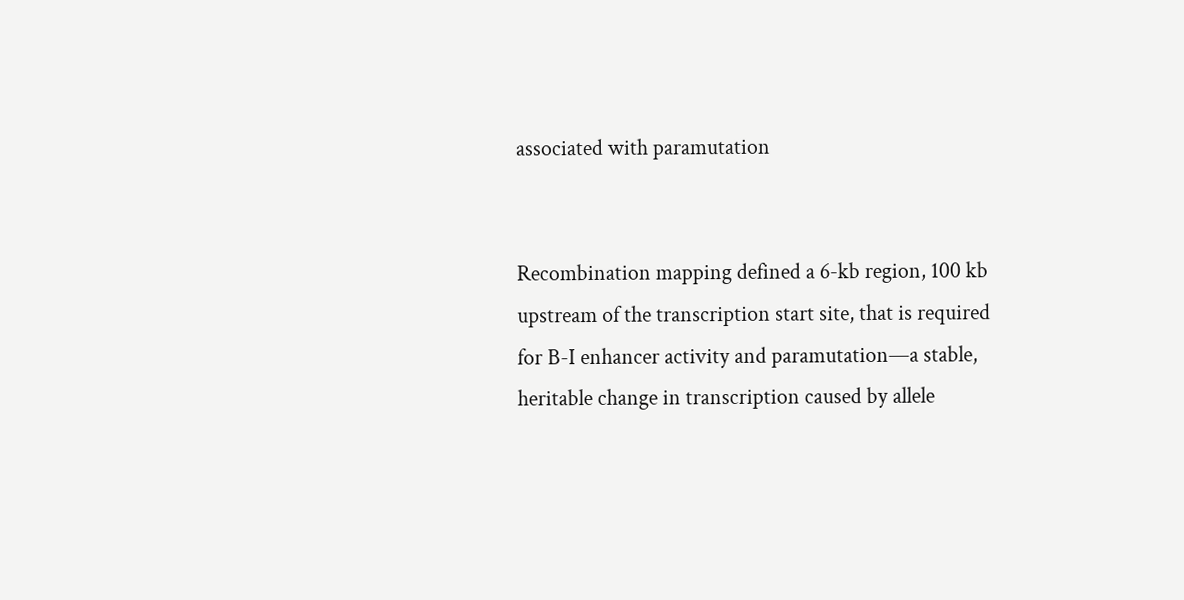associated with paramutation


Recombination mapping defined a 6-kb region, 100 kb upstream of the transcription start site, that is required for B-I enhancer activity and paramutation—a stable, heritable change in transcription caused by allele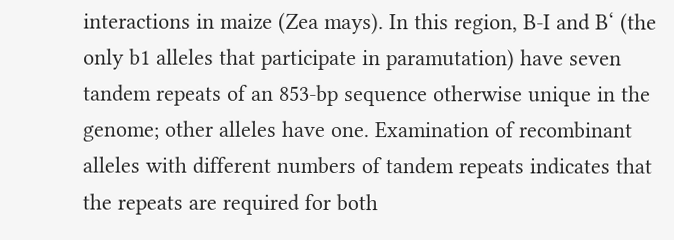interactions in maize (Zea mays). In this region, B-I and B‘ (the only b1 alleles that participate in paramutation) have seven tandem repeats of an 853-bp sequence otherwise unique in the genome; other alleles have one. Examination of recombinant alleles with different numbers of tandem repeats indicates that the repeats are required for both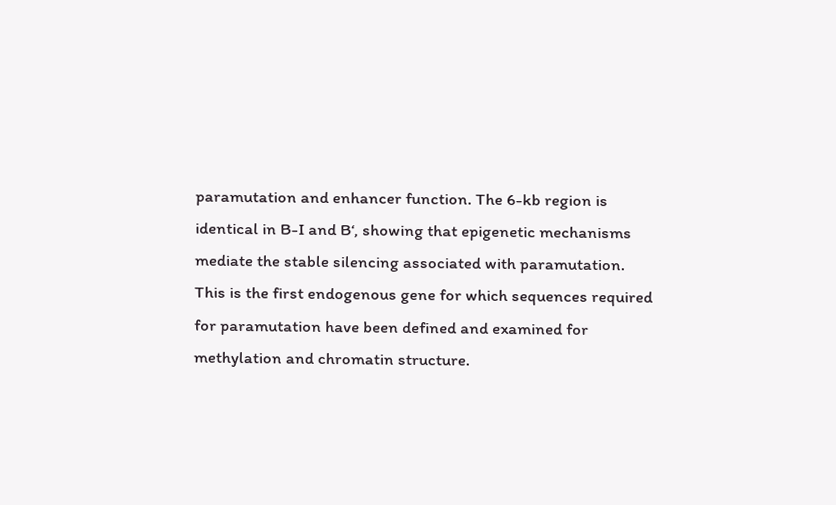paramutation and enhancer function. The 6-kb region is identical in B-I and B‘, showing that epigenetic mechanisms mediate the stable silencing associated with paramutation. This is the first endogenous gene for which sequences required for paramutation have been defined and examined for methylation and chromatin structure.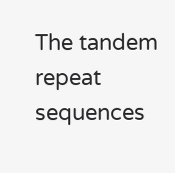The tandem repeat sequences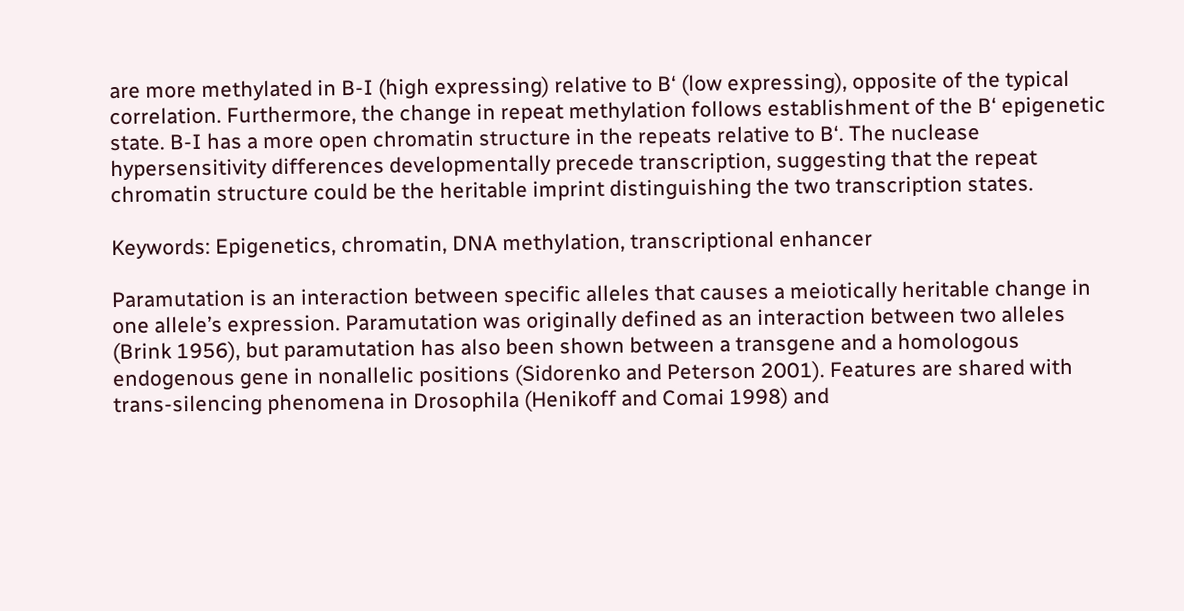are more methylated in B-I (high expressing) relative to B‘ (low expressing), opposite of the typical correlation. Furthermore, the change in repeat methylation follows establishment of the B‘ epigenetic state. B-I has a more open chromatin structure in the repeats relative to B‘. The nuclease hypersensitivity differences developmentally precede transcription, suggesting that the repeat chromatin structure could be the heritable imprint distinguishing the two transcription states.

Keywords: Epigenetics, chromatin, DNA methylation, transcriptional enhancer

Paramutation is an interaction between specific alleles that causes a meiotically heritable change in one allele’s expression. Paramutation was originally defined as an interaction between two alleles (Brink 1956), but paramutation has also been shown between a transgene and a homologous endogenous gene in nonallelic positions (Sidorenko and Peterson 2001). Features are shared with trans-silencing phenomena in Drosophila (Henikoff and Comai 1998) and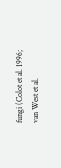fungi (Colot et al. 1996; van West et al.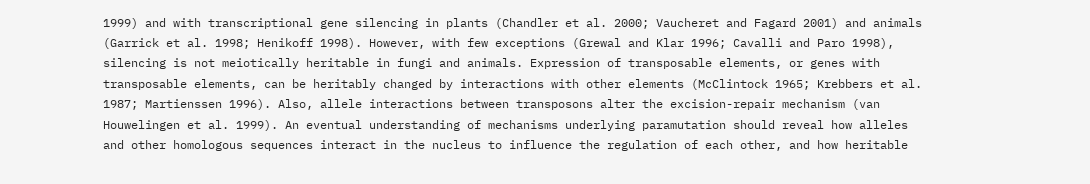1999) and with transcriptional gene silencing in plants (Chandler et al. 2000; Vaucheret and Fagard 2001) and animals (Garrick et al. 1998; Henikoff 1998). However, with few exceptions (Grewal and Klar 1996; Cavalli and Paro 1998), silencing is not meiotically heritable in fungi and animals. Expression of transposable elements, or genes with transposable elements, can be heritably changed by interactions with other elements (McClintock 1965; Krebbers et al. 1987; Martienssen 1996). Also, allele interactions between transposons alter the excision-repair mechanism (van Houwelingen et al. 1999). An eventual understanding of mechanisms underlying paramutation should reveal how alleles and other homologous sequences interact in the nucleus to influence the regulation of each other, and how heritable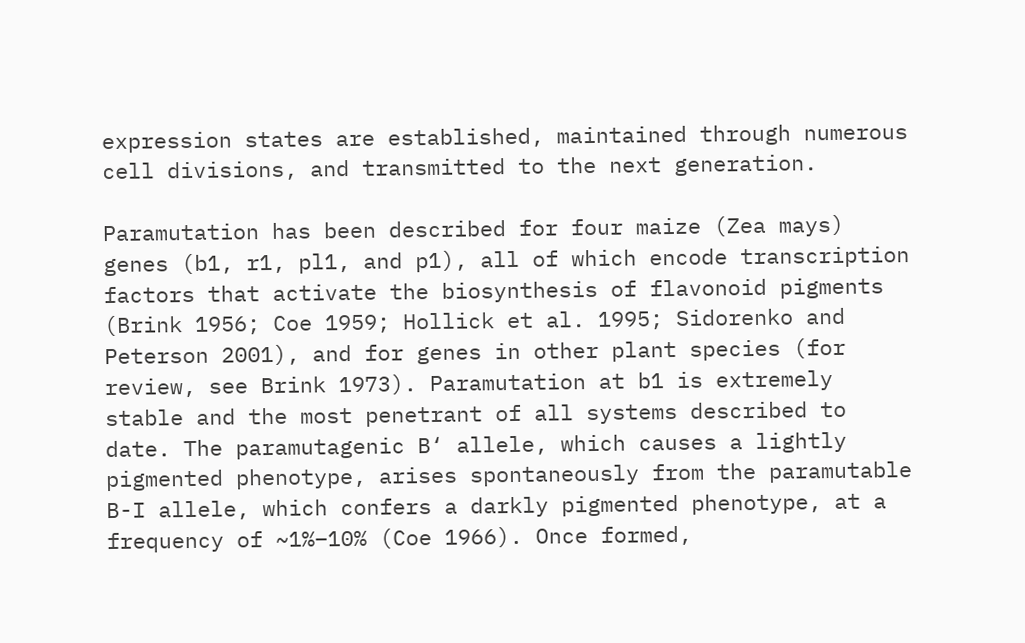expression states are established, maintained through numerous cell divisions, and transmitted to the next generation.

Paramutation has been described for four maize (Zea mays) genes (b1, r1, pl1, and p1), all of which encode transcription factors that activate the biosynthesis of flavonoid pigments (Brink 1956; Coe 1959; Hollick et al. 1995; Sidorenko and Peterson 2001), and for genes in other plant species (for review, see Brink 1973). Paramutation at b1 is extremely stable and the most penetrant of all systems described to date. The paramutagenic B‘ allele, which causes a lightly pigmented phenotype, arises spontaneously from the paramutable B-I allele, which confers a darkly pigmented phenotype, at a frequency of ~1%–10% (Coe 1966). Once formed,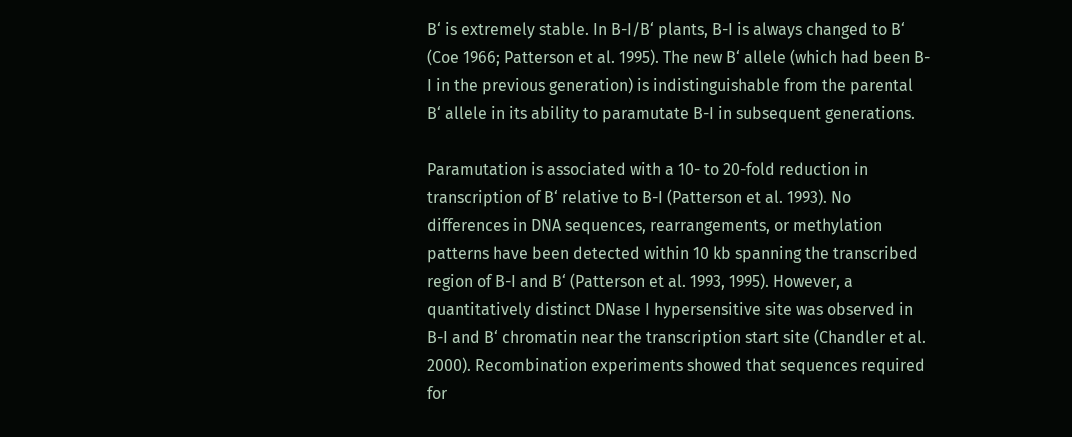B‘ is extremely stable. In B-I/B‘ plants, B-I is always changed to B‘ (Coe 1966; Patterson et al. 1995). The new B‘ allele (which had been B-I in the previous generation) is indistinguishable from the parental B‘ allele in its ability to paramutate B-I in subsequent generations.

Paramutation is associated with a 10- to 20-fold reduction in transcription of B‘ relative to B-I (Patterson et al. 1993). No differences in DNA sequences, rearrangements, or methylation patterns have been detected within 10 kb spanning the transcribed region of B-I and B‘ (Patterson et al. 1993, 1995). However, a quantitatively distinct DNase I hypersensitive site was observed in B-I and B‘ chromatin near the transcription start site (Chandler et al. 2000). Recombination experiments showed that sequences required for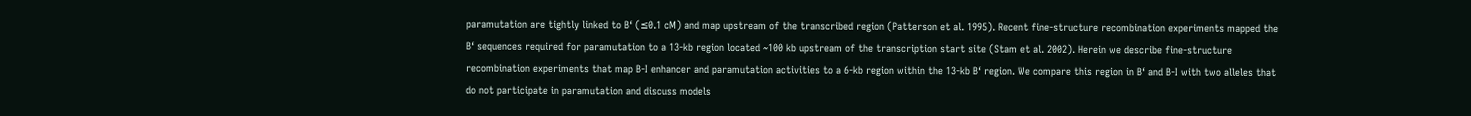paramutation are tightly linked to B‘ (≤0.1 cM) and map upstream of the transcribed region (Patterson et al. 1995). Recent fine-structure recombination experiments mapped the B‘ sequences required for paramutation to a 13-kb region located ~100 kb upstream of the transcription start site (Stam et al. 2002). Herein we describe fine-structure recombination experiments that map B-I enhancer and paramutation activities to a 6-kb region within the 13-kb B‘ region. We compare this region in B‘ and B-I with two alleles that do not participate in paramutation and discuss models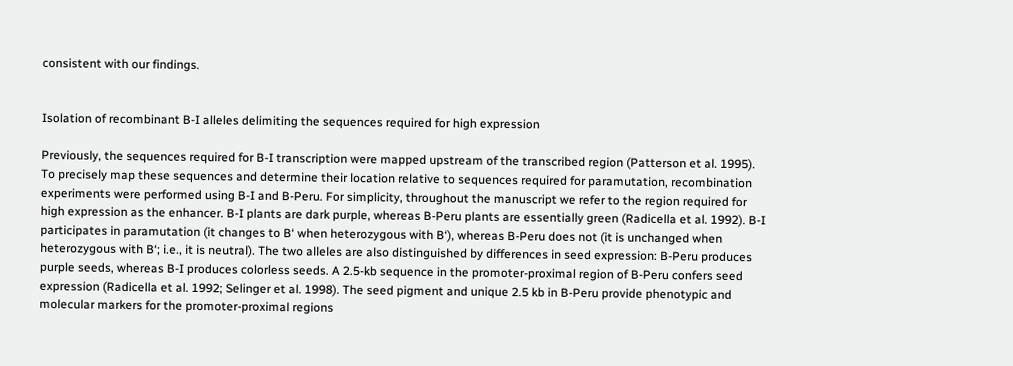consistent with our findings.


Isolation of recombinant B-I alleles delimiting the sequences required for high expression

Previously, the sequences required for B-I transcription were mapped upstream of the transcribed region (Patterson et al. 1995). To precisely map these sequences and determine their location relative to sequences required for paramutation, recombination experiments were performed using B-I and B-Peru. For simplicity, throughout the manuscript we refer to the region required for high expression as the enhancer. B-I plants are dark purple, whereas B-Peru plants are essentially green (Radicella et al. 1992). B-I participates in paramutation (it changes to B‘ when heterozygous with B‘), whereas B-Peru does not (it is unchanged when heterozygous with B‘; i.e., it is neutral). The two alleles are also distinguished by differences in seed expression: B-Peru produces purple seeds, whereas B-I produces colorless seeds. A 2.5-kb sequence in the promoter-proximal region of B-Peru confers seed expression (Radicella et al. 1992; Selinger et al. 1998). The seed pigment and unique 2.5 kb in B-Peru provide phenotypic and molecular markers for the promoter-proximal regions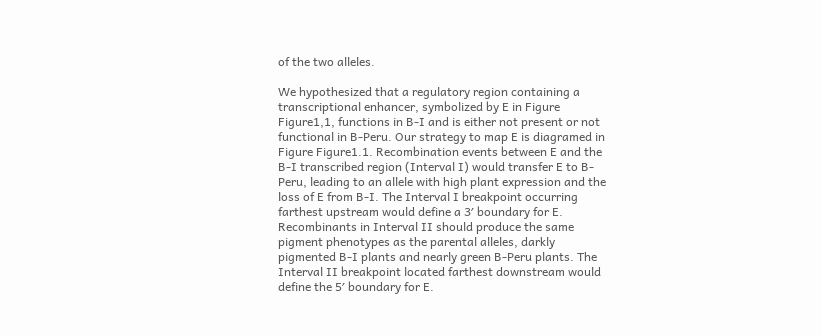of the two alleles.

We hypothesized that a regulatory region containing a transcriptional enhancer, symbolized by E in Figure Figure1,1, functions in B-I and is either not present or not functional in B-Peru. Our strategy to map E is diagramed in Figure Figure1.1. Recombination events between E and the B-I transcribed region (Interval I) would transfer E to B-Peru, leading to an allele with high plant expression and the loss of E from B-I. The Interval I breakpoint occurring farthest upstream would define a 3′ boundary for E. Recombinants in Interval II should produce the same pigment phenotypes as the parental alleles, darkly pigmented B-I plants and nearly green B-Peru plants. The Interval II breakpoint located farthest downstream would define the 5′ boundary for E.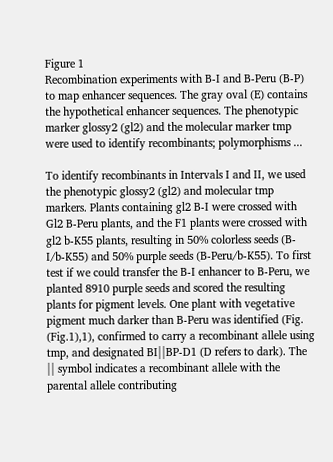Figure 1
Recombination experiments with B-I and B-Peru (B-P) to map enhancer sequences. The gray oval (E) contains the hypothetical enhancer sequences. The phenotypic marker glossy2 (gl2) and the molecular marker tmp were used to identify recombinants; polymorphisms ...

To identify recombinants in Intervals I and II, we used the phenotypic glossy2 (gl2) and molecular tmp markers. Plants containing gl2 B-I were crossed with Gl2 B-Peru plants, and the F1 plants were crossed with gl2 b-K55 plants, resulting in 50% colorless seeds (B-I/b-K55) and 50% purple seeds (B-Peru/b-K55). To first test if we could transfer the B-I enhancer to B-Peru, we planted 8910 purple seeds and scored the resulting plants for pigment levels. One plant with vegetative pigment much darker than B-Peru was identified (Fig. (Fig.1),1), confirmed to carry a recombinant allele using tmp, and designated BI||BP-D1 (D refers to dark). The || symbol indicates a recombinant allele with the parental allele contributing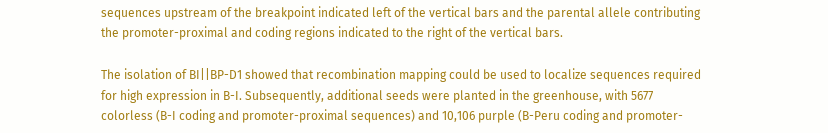sequences upstream of the breakpoint indicated left of the vertical bars and the parental allele contributing the promoter-proximal and coding regions indicated to the right of the vertical bars.

The isolation of BI||BP-D1 showed that recombination mapping could be used to localize sequences required for high expression in B-I. Subsequently, additional seeds were planted in the greenhouse, with 5677 colorless (B-I coding and promoter-proximal sequences) and 10,106 purple (B-Peru coding and promoter-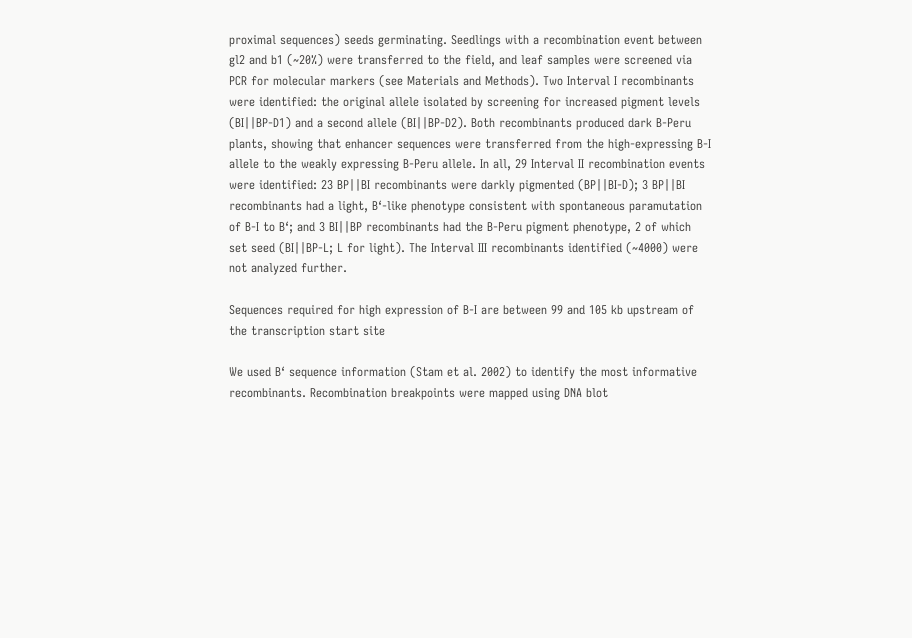proximal sequences) seeds germinating. Seedlings with a recombination event between gl2 and b1 (~20%) were transferred to the field, and leaf samples were screened via PCR for molecular markers (see Materials and Methods). Two Interval I recombinants were identified: the original allele isolated by screening for increased pigment levels (BI||BP-D1) and a second allele (BI||BP-D2). Both recombinants produced dark B-Peru plants, showing that enhancer sequences were transferred from the high-expressing B-I allele to the weakly expressing B-Peru allele. In all, 29 Interval II recombination events were identified: 23 BP||BI recombinants were darkly pigmented (BP||BI-D); 3 BP||BI recombinants had a light, B‘-like phenotype consistent with spontaneous paramutation of B-I to B‘; and 3 BI||BP recombinants had the B-Peru pigment phenotype, 2 of which set seed (BI||BP-L; L for light). The Interval III recombinants identified (~4000) were not analyzed further.

Sequences required for high expression of B-I are between 99 and 105 kb upstream of the transcription start site

We used B‘ sequence information (Stam et al. 2002) to identify the most informative recombinants. Recombination breakpoints were mapped using DNA blot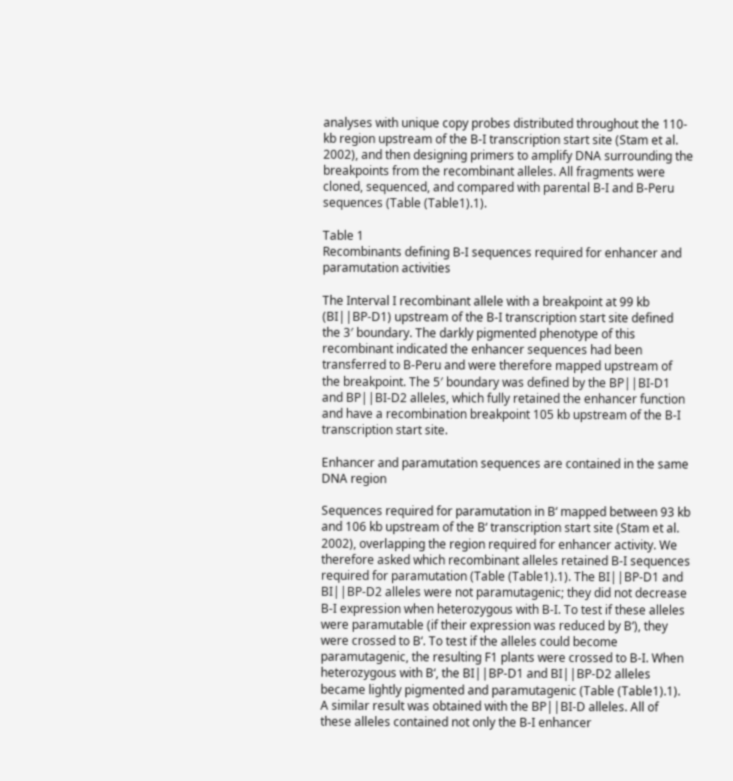analyses with unique copy probes distributed throughout the 110-kb region upstream of the B-I transcription start site (Stam et al. 2002), and then designing primers to amplify DNA surrounding the breakpoints from the recombinant alleles. All fragments were cloned, sequenced, and compared with parental B-I and B-Peru sequences (Table (Table1).1).

Table 1
Recombinants defining B-I sequences required for enhancer and paramutation activities

The Interval I recombinant allele with a breakpoint at 99 kb (BI||BP-D1) upstream of the B-I transcription start site defined the 3′ boundary. The darkly pigmented phenotype of this recombinant indicated the enhancer sequences had been transferred to B-Peru and were therefore mapped upstream of the breakpoint. The 5′ boundary was defined by the BP||BI-D1 and BP||BI-D2 alleles, which fully retained the enhancer function and have a recombination breakpoint 105 kb upstream of the B-I transcription start site.

Enhancer and paramutation sequences are contained in the same DNA region

Sequences required for paramutation in B‘ mapped between 93 kb and 106 kb upstream of the B‘ transcription start site (Stam et al. 2002), overlapping the region required for enhancer activity. We therefore asked which recombinant alleles retained B-I sequences required for paramutation (Table (Table1).1). The BI||BP-D1 and BI||BP-D2 alleles were not paramutagenic; they did not decrease B-I expression when heterozygous with B-I. To test if these alleles were paramutable (if their expression was reduced by B‘), they were crossed to B‘. To test if the alleles could become paramutagenic, the resulting F1 plants were crossed to B-I. When heterozygous with B‘, the BI||BP-D1 and BI||BP-D2 alleles became lightly pigmented and paramutagenic (Table (Table1).1). A similar result was obtained with the BP||BI-D alleles. All of these alleles contained not only the B-I enhancer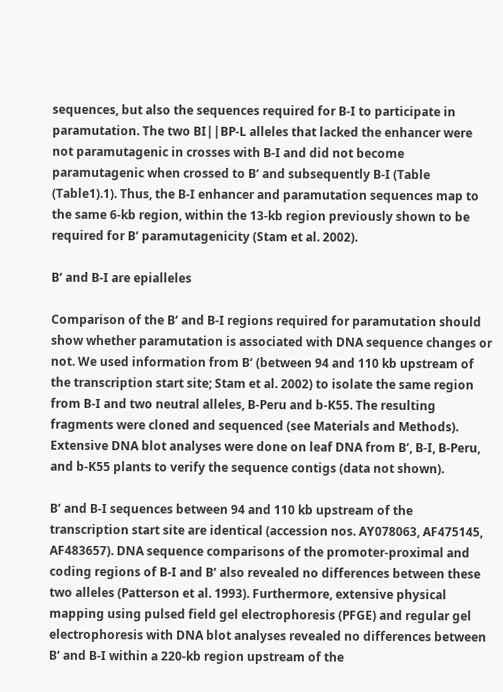sequences, but also the sequences required for B-I to participate in paramutation. The two BI||BP-L alleles that lacked the enhancer were not paramutagenic in crosses with B-I and did not become paramutagenic when crossed to B‘ and subsequently B-I (Table (Table1).1). Thus, the B-I enhancer and paramutation sequences map to the same 6-kb region, within the 13-kb region previously shown to be required for B‘ paramutagenicity (Stam et al. 2002).

B‘ and B-I are epialleles

Comparison of the B‘ and B-I regions required for paramutation should show whether paramutation is associated with DNA sequence changes or not. We used information from B‘ (between 94 and 110 kb upstream of the transcription start site; Stam et al. 2002) to isolate the same region from B-I and two neutral alleles, B-Peru and b-K55. The resulting fragments were cloned and sequenced (see Materials and Methods). Extensive DNA blot analyses were done on leaf DNA from B‘, B-I, B-Peru, and b-K55 plants to verify the sequence contigs (data not shown).

B‘ and B-I sequences between 94 and 110 kb upstream of the transcription start site are identical (accession nos. AY078063, AF475145, AF483657). DNA sequence comparisons of the promoter-proximal and coding regions of B-I and B‘ also revealed no differences between these two alleles (Patterson et al. 1993). Furthermore, extensive physical mapping using pulsed field gel electrophoresis (PFGE) and regular gel electrophoresis with DNA blot analyses revealed no differences between B‘ and B-I within a 220-kb region upstream of the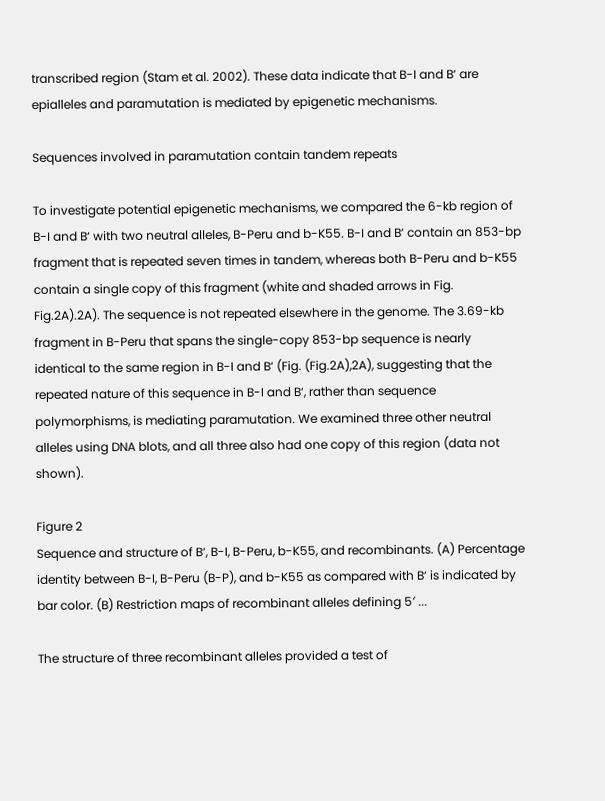transcribed region (Stam et al. 2002). These data indicate that B-I and B‘ are epialleles and paramutation is mediated by epigenetic mechanisms.

Sequences involved in paramutation contain tandem repeats

To investigate potential epigenetic mechanisms, we compared the 6-kb region of B-I and B‘ with two neutral alleles, B-Peru and b-K55. B-I and B‘ contain an 853-bp fragment that is repeated seven times in tandem, whereas both B-Peru and b-K55 contain a single copy of this fragment (white and shaded arrows in Fig. Fig.2A).2A). The sequence is not repeated elsewhere in the genome. The 3.69-kb fragment in B-Peru that spans the single-copy 853-bp sequence is nearly identical to the same region in B-I and B‘ (Fig. (Fig.2A),2A), suggesting that the repeated nature of this sequence in B-I and B‘, rather than sequence polymorphisms, is mediating paramutation. We examined three other neutral alleles using DNA blots, and all three also had one copy of this region (data not shown).

Figure 2
Sequence and structure of B‘, B-I, B-Peru, b-K55, and recombinants. (A) Percentage identity between B-I, B-Peru (B-P), and b-K55 as compared with B‘ is indicated by bar color. (B) Restriction maps of recombinant alleles defining 5′ ...

The structure of three recombinant alleles provided a test of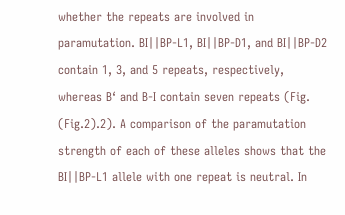whether the repeats are involved in paramutation. BI||BP-L1, BI||BP-D1, and BI||BP-D2 contain 1, 3, and 5 repeats, respectively, whereas B‘ and B-I contain seven repeats (Fig. (Fig.2).2). A comparison of the paramutation strength of each of these alleles shows that the BI||BP-L1 allele with one repeat is neutral. In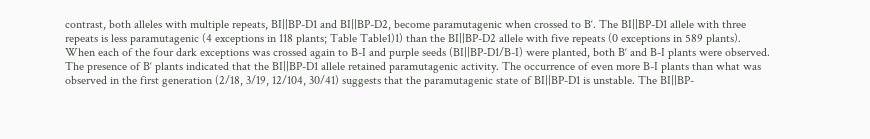contrast, both alleles with multiple repeats, BI||BP-D1 and BI||BP-D2, become paramutagenic when crossed to B‘. The BI||BP-D1 allele with three repeats is less paramutagenic (4 exceptions in 118 plants; Table Table1)1) than the BI||BP-D2 allele with five repeats (0 exceptions in 589 plants). When each of the four dark exceptions was crossed again to B-I and purple seeds (BI||BP-D1/B-I) were planted, both B‘ and B-I plants were observed. The presence of B‘ plants indicated that the BI||BP-D1 allele retained paramutagenic activity. The occurrence of even more B-I plants than what was observed in the first generation (2/18, 3/19, 12/104, 30/41) suggests that the paramutagenic state of BI||BP-D1 is unstable. The BI||BP-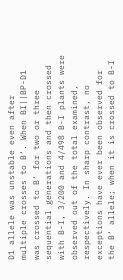D1 allele was unstable even after multiple crosses to B‘. When BI||BP-D1 was crossed to B‘ for two or three sequential generations and then crossed with B-I, 3/200 and 4/498 B-I plants were observed out of the total examined, respectively. In sharp contrast, no exceptions have ever been observed for the B‘ allele; when it is crossed to B-I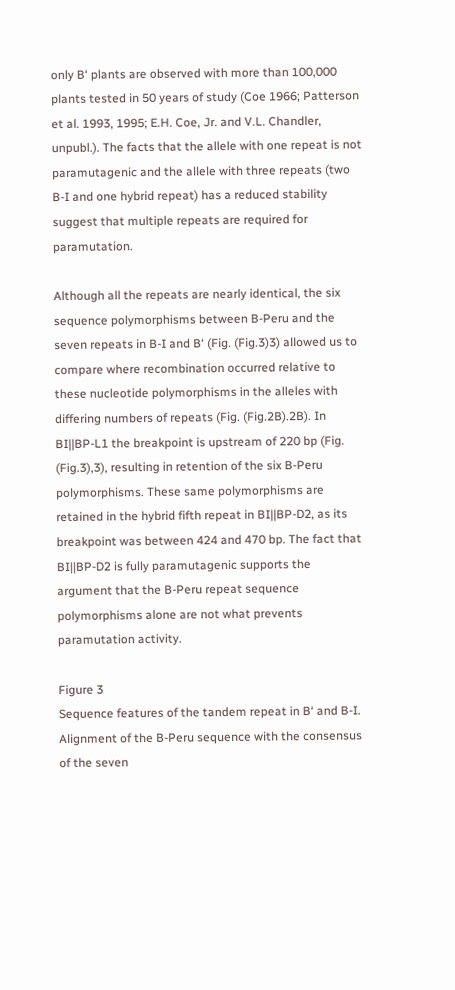only B‘ plants are observed with more than 100,000 plants tested in 50 years of study (Coe 1966; Patterson et al. 1993, 1995; E.H. Coe, Jr. and V.L. Chandler, unpubl.). The facts that the allele with one repeat is not paramutagenic and the allele with three repeats (two B-I and one hybrid repeat) has a reduced stability suggest that multiple repeats are required for paramutation.

Although all the repeats are nearly identical, the six sequence polymorphisms between B-Peru and the seven repeats in B-I and B‘ (Fig. (Fig.3)3) allowed us to compare where recombination occurred relative to these nucleotide polymorphisms in the alleles with differing numbers of repeats (Fig. (Fig.2B).2B). In BI||BP-L1 the breakpoint is upstream of 220 bp (Fig. (Fig.3),3), resulting in retention of the six B-Peru polymorphisms. These same polymorphisms are retained in the hybrid fifth repeat in BI||BP-D2, as its breakpoint was between 424 and 470 bp. The fact that BI||BP-D2 is fully paramutagenic supports the argument that the B-Peru repeat sequence polymorphisms alone are not what prevents paramutation activity.

Figure 3
Sequence features of the tandem repeat in B‘ and B-I. Alignment of the B-Peru sequence with the consensus of the seven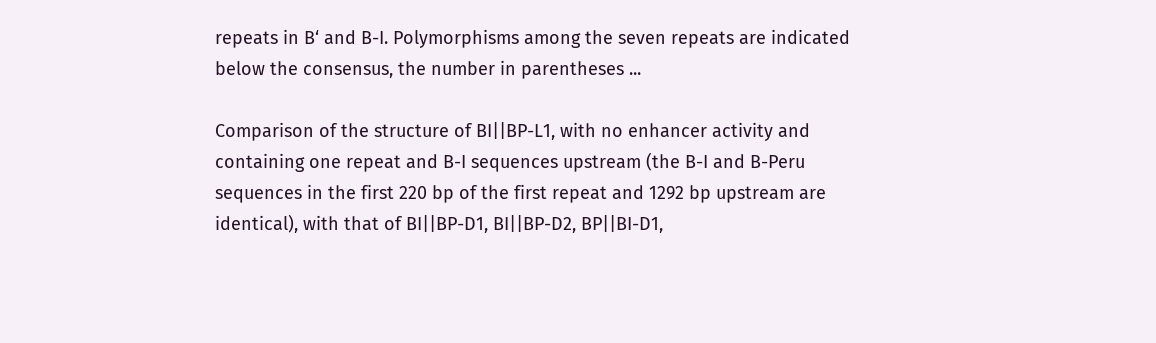repeats in B‘ and B-I. Polymorphisms among the seven repeats are indicated below the consensus, the number in parentheses ...

Comparison of the structure of BI||BP-L1, with no enhancer activity and containing one repeat and B-I sequences upstream (the B-I and B-Peru sequences in the first 220 bp of the first repeat and 1292 bp upstream are identical), with that of BI||BP-D1, BI||BP-D2, BP||BI-D1,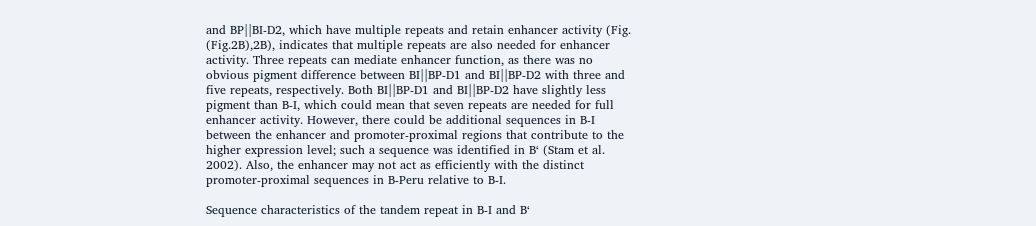and BP||BI-D2, which have multiple repeats and retain enhancer activity (Fig. (Fig.2B),2B), indicates that multiple repeats are also needed for enhancer activity. Three repeats can mediate enhancer function, as there was no obvious pigment difference between BI||BP-D1 and BI||BP-D2 with three and five repeats, respectively. Both BI||BP-D1 and BI||BP-D2 have slightly less pigment than B-I, which could mean that seven repeats are needed for full enhancer activity. However, there could be additional sequences in B-I between the enhancer and promoter-proximal regions that contribute to the higher expression level; such a sequence was identified in B‘ (Stam et al. 2002). Also, the enhancer may not act as efficiently with the distinct promoter-proximal sequences in B-Peru relative to B-I.

Sequence characteristics of the tandem repeat in B-I and B‘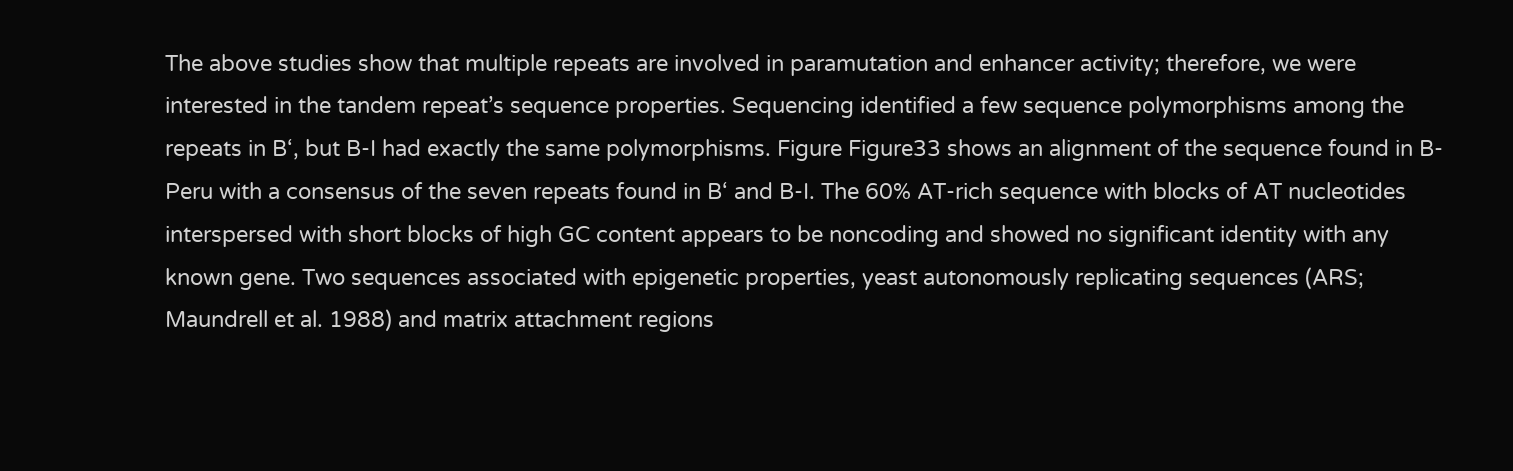The above studies show that multiple repeats are involved in paramutation and enhancer activity; therefore, we were interested in the tandem repeat’s sequence properties. Sequencing identified a few sequence polymorphisms among the repeats in B‘, but B-I had exactly the same polymorphisms. Figure Figure33 shows an alignment of the sequence found in B-Peru with a consensus of the seven repeats found in B‘ and B-I. The 60% AT-rich sequence with blocks of AT nucleotides interspersed with short blocks of high GC content appears to be noncoding and showed no significant identity with any known gene. Two sequences associated with epigenetic properties, yeast autonomously replicating sequences (ARS; Maundrell et al. 1988) and matrix attachment regions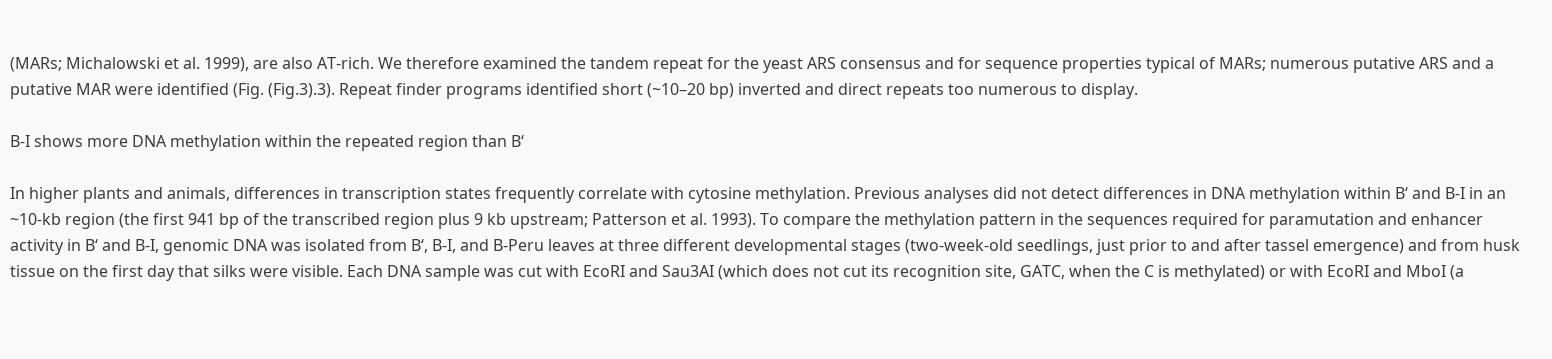(MARs; Michalowski et al. 1999), are also AT-rich. We therefore examined the tandem repeat for the yeast ARS consensus and for sequence properties typical of MARs; numerous putative ARS and a putative MAR were identified (Fig. (Fig.3).3). Repeat finder programs identified short (~10–20 bp) inverted and direct repeats too numerous to display.

B-I shows more DNA methylation within the repeated region than B‘

In higher plants and animals, differences in transcription states frequently correlate with cytosine methylation. Previous analyses did not detect differences in DNA methylation within B‘ and B-I in an ~10-kb region (the first 941 bp of the transcribed region plus 9 kb upstream; Patterson et al. 1993). To compare the methylation pattern in the sequences required for paramutation and enhancer activity in B‘ and B-I, genomic DNA was isolated from B‘, B-I, and B-Peru leaves at three different developmental stages (two-week-old seedlings, just prior to and after tassel emergence) and from husk tissue on the first day that silks were visible. Each DNA sample was cut with EcoRI and Sau3AI (which does not cut its recognition site, GATC, when the C is methylated) or with EcoRI and MboI (a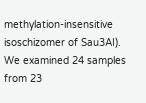methylation-insensitive isoschizomer of Sau3AI). We examined 24 samples from 23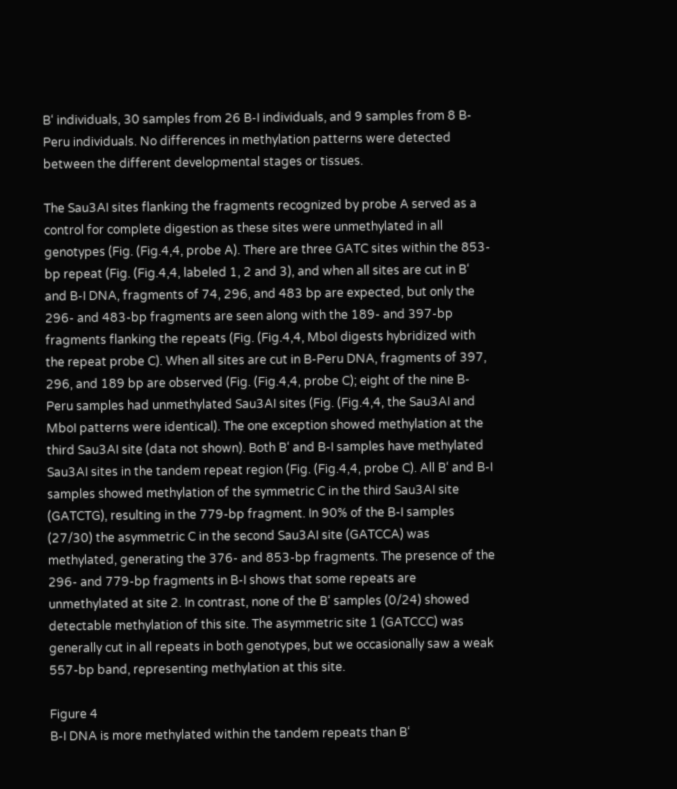B‘ individuals, 30 samples from 26 B-I individuals, and 9 samples from 8 B-Peru individuals. No differences in methylation patterns were detected between the different developmental stages or tissues.

The Sau3AI sites flanking the fragments recognized by probe A served as a control for complete digestion as these sites were unmethylated in all genotypes (Fig. (Fig.4,4, probe A). There are three GATC sites within the 853-bp repeat (Fig. (Fig.4,4, labeled 1, 2 and 3), and when all sites are cut in B‘ and B-I DNA, fragments of 74, 296, and 483 bp are expected, but only the 296- and 483-bp fragments are seen along with the 189- and 397-bp fragments flanking the repeats (Fig. (Fig.4,4, MboI digests hybridized with the repeat probe C). When all sites are cut in B-Peru DNA, fragments of 397, 296, and 189 bp are observed (Fig. (Fig.4,4, probe C); eight of the nine B-Peru samples had unmethylated Sau3AI sites (Fig. (Fig.4,4, the Sau3AI and MboI patterns were identical). The one exception showed methylation at the third Sau3AI site (data not shown). Both B‘ and B-I samples have methylated Sau3AI sites in the tandem repeat region (Fig. (Fig.4,4, probe C). All B‘ and B-I samples showed methylation of the symmetric C in the third Sau3AI site (GATCTG), resulting in the 779-bp fragment. In 90% of the B-I samples (27/30) the asymmetric C in the second Sau3AI site (GATCCA) was methylated, generating the 376- and 853-bp fragments. The presence of the 296- and 779-bp fragments in B-I shows that some repeats are unmethylated at site 2. In contrast, none of the B‘ samples (0/24) showed detectable methylation of this site. The asymmetric site 1 (GATCCC) was generally cut in all repeats in both genotypes, but we occasionally saw a weak 557-bp band, representing methylation at this site.

Figure 4
B-I DNA is more methylated within the tandem repeats than B‘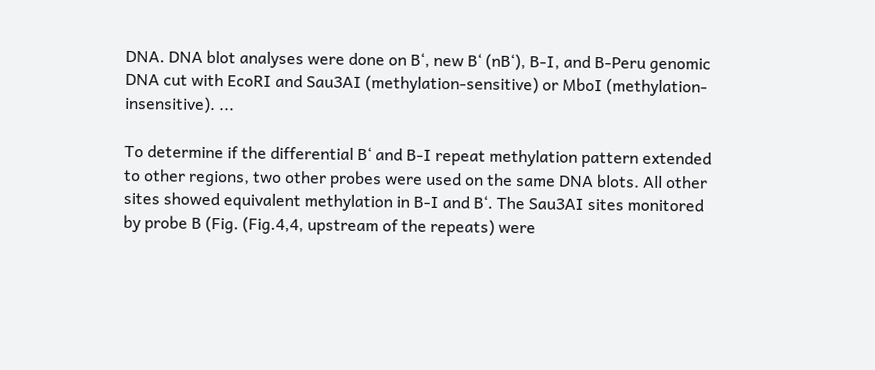DNA. DNA blot analyses were done on B‘, new B‘ (nB‘), B-I, and B-Peru genomic DNA cut with EcoRI and Sau3AI (methylation-sensitive) or MboI (methylation-insensitive). ...

To determine if the differential B‘ and B-I repeat methylation pattern extended to other regions, two other probes were used on the same DNA blots. All other sites showed equivalent methylation in B-I and B‘. The Sau3AI sites monitored by probe B (Fig. (Fig.4,4, upstream of the repeats) were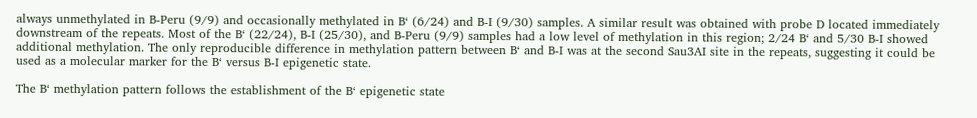always unmethylated in B-Peru (9/9) and occasionally methylated in B‘ (6/24) and B-I (9/30) samples. A similar result was obtained with probe D located immediately downstream of the repeats. Most of the B‘ (22/24), B-I (25/30), and B-Peru (9/9) samples had a low level of methylation in this region; 2/24 B‘ and 5/30 B-I showed additional methylation. The only reproducible difference in methylation pattern between B‘ and B-I was at the second Sau3AI site in the repeats, suggesting it could be used as a molecular marker for the B‘ versus B-I epigenetic state.

The B‘ methylation pattern follows the establishment of the B‘ epigenetic state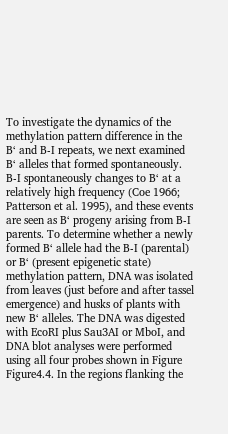To investigate the dynamics of the methylation pattern difference in the B‘ and B-I repeats, we next examined B‘ alleles that formed spontaneously. B-I spontaneously changes to B‘ at a relatively high frequency (Coe 1966; Patterson et al. 1995), and these events are seen as B‘ progeny arising from B-I parents. To determine whether a newly formed B‘ allele had the B-I (parental) or B‘ (present epigenetic state) methylation pattern, DNA was isolated from leaves (just before and after tassel emergence) and husks of plants with new B‘ alleles. The DNA was digested with EcoRI plus Sau3AI or MboI, and DNA blot analyses were performed using all four probes shown in Figure Figure4.4. In the regions flanking the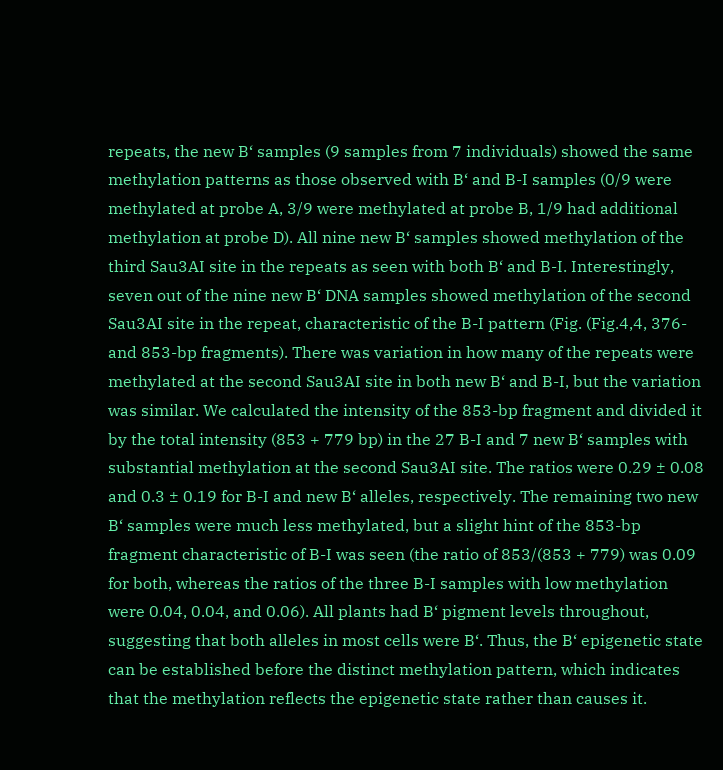repeats, the new B‘ samples (9 samples from 7 individuals) showed the same methylation patterns as those observed with B‘ and B-I samples (0/9 were methylated at probe A, 3/9 were methylated at probe B, 1/9 had additional methylation at probe D). All nine new B‘ samples showed methylation of the third Sau3AI site in the repeats as seen with both B‘ and B-I. Interestingly, seven out of the nine new B‘ DNA samples showed methylation of the second Sau3AI site in the repeat, characteristic of the B-I pattern (Fig. (Fig.4,4, 376- and 853-bp fragments). There was variation in how many of the repeats were methylated at the second Sau3AI site in both new B‘ and B-I, but the variation was similar. We calculated the intensity of the 853-bp fragment and divided it by the total intensity (853 + 779 bp) in the 27 B-I and 7 new B‘ samples with substantial methylation at the second Sau3AI site. The ratios were 0.29 ± 0.08 and 0.3 ± 0.19 for B-I and new B‘ alleles, respectively. The remaining two new B‘ samples were much less methylated, but a slight hint of the 853-bp fragment characteristic of B-I was seen (the ratio of 853/(853 + 779) was 0.09 for both, whereas the ratios of the three B-I samples with low methylation were 0.04, 0.04, and 0.06). All plants had B‘ pigment levels throughout, suggesting that both alleles in most cells were B‘. Thus, the B‘ epigenetic state can be established before the distinct methylation pattern, which indicates that the methylation reflects the epigenetic state rather than causes it.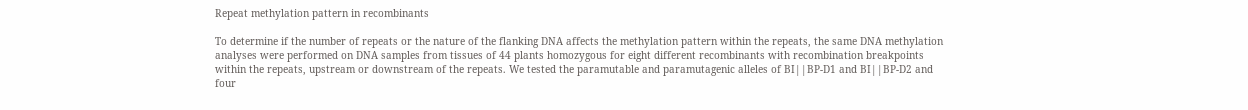Repeat methylation pattern in recombinants

To determine if the number of repeats or the nature of the flanking DNA affects the methylation pattern within the repeats, the same DNA methylation analyses were performed on DNA samples from tissues of 44 plants homozygous for eight different recombinants with recombination breakpoints within the repeats, upstream or downstream of the repeats. We tested the paramutable and paramutagenic alleles of BI||BP-D1 and BI||BP-D2 and four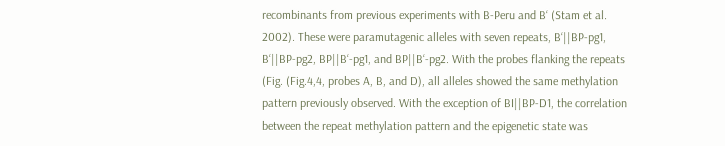recombinants from previous experiments with B-Peru and B‘ (Stam et al. 2002). These were paramutagenic alleles with seven repeats, B‘||BP-pg1, B‘||BP-pg2, BP||B‘-pg1, and BP||B‘-pg2. With the probes flanking the repeats (Fig. (Fig.4,4, probes A, B, and D), all alleles showed the same methylation pattern previously observed. With the exception of BI||BP-D1, the correlation between the repeat methylation pattern and the epigenetic state was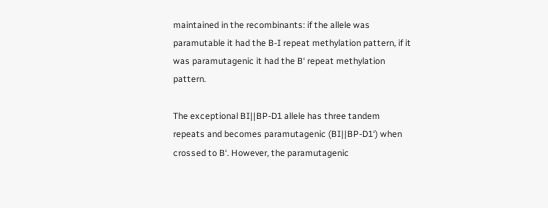maintained in the recombinants: if the allele was paramutable it had the B-I repeat methylation pattern, if it was paramutagenic it had the B‘ repeat methylation pattern.

The exceptional BI||BP-D1 allele has three tandem repeats and becomes paramutagenic (BI||BP-D1‘) when crossed to B‘. However, the paramutagenic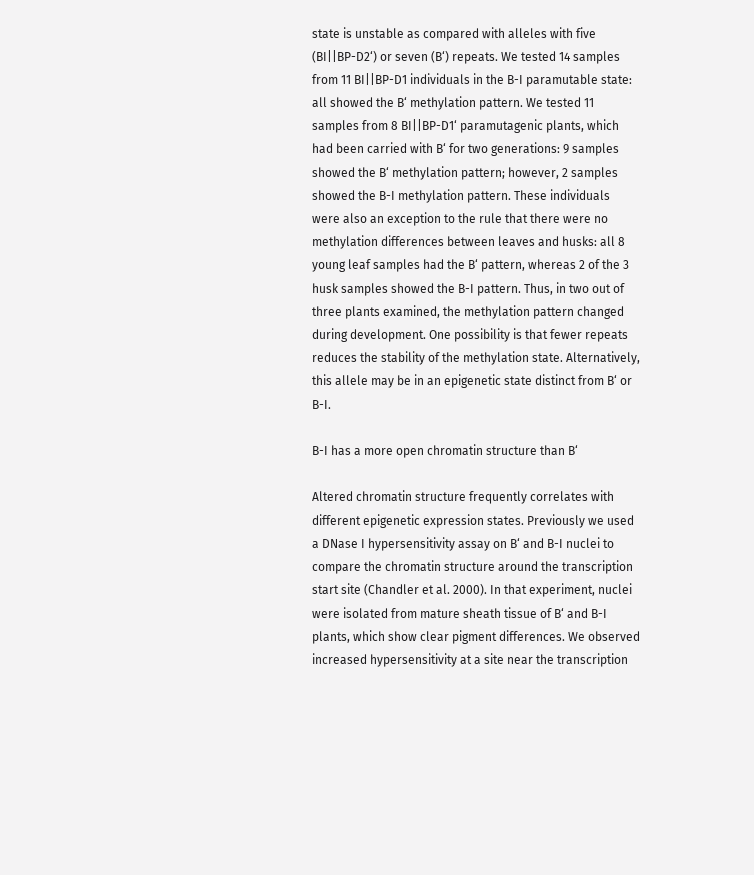state is unstable as compared with alleles with five (BI||BP-D2‘) or seven (B‘) repeats. We tested 14 samples from 11 BI||BP-D1 individuals in the B-I paramutable state: all showed the B‘ methylation pattern. We tested 11 samples from 8 BI||BP-D1‘ paramutagenic plants, which had been carried with B‘ for two generations: 9 samples showed the B‘ methylation pattern; however, 2 samples showed the B-I methylation pattern. These individuals were also an exception to the rule that there were no methylation differences between leaves and husks: all 8 young leaf samples had the B‘ pattern, whereas 2 of the 3 husk samples showed the B-I pattern. Thus, in two out of three plants examined, the methylation pattern changed during development. One possibility is that fewer repeats reduces the stability of the methylation state. Alternatively, this allele may be in an epigenetic state distinct from B‘ or B-I.

B-I has a more open chromatin structure than B‘

Altered chromatin structure frequently correlates with different epigenetic expression states. Previously we used a DNase I hypersensitivity assay on B‘ and B-I nuclei to compare the chromatin structure around the transcription start site (Chandler et al. 2000). In that experiment, nuclei were isolated from mature sheath tissue of B‘ and B-I plants, which show clear pigment differences. We observed increased hypersensitivity at a site near the transcription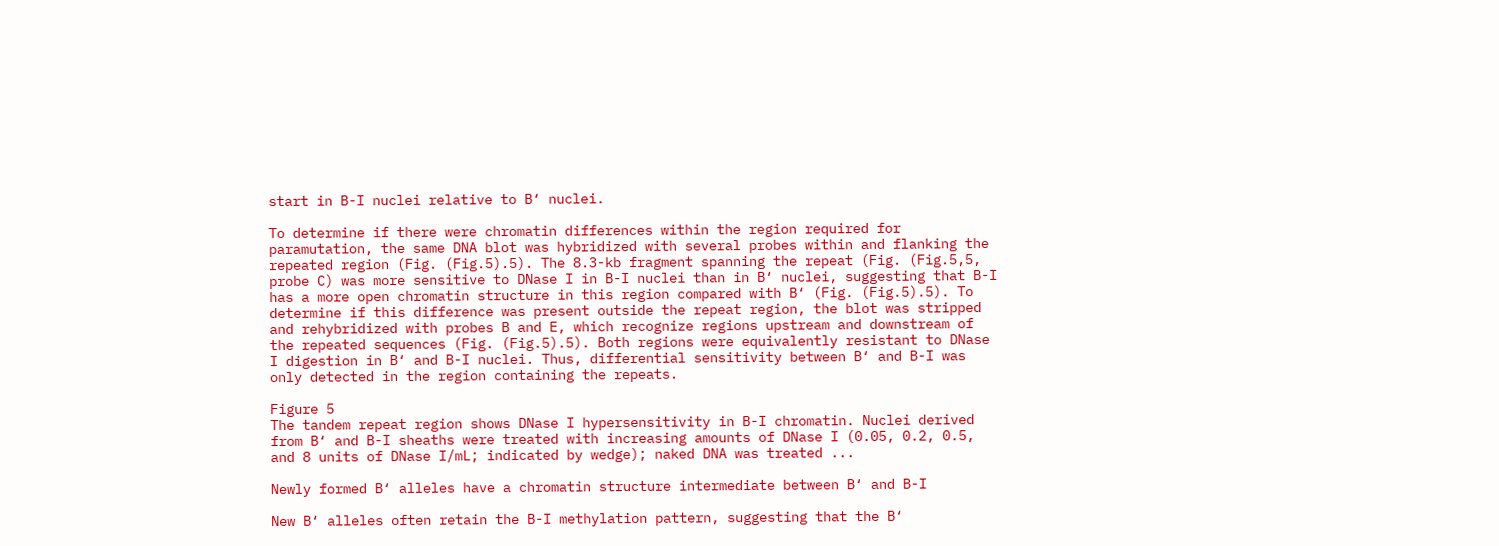start in B-I nuclei relative to B‘ nuclei.

To determine if there were chromatin differences within the region required for paramutation, the same DNA blot was hybridized with several probes within and flanking the repeated region (Fig. (Fig.5).5). The 8.3-kb fragment spanning the repeat (Fig. (Fig.5,5, probe C) was more sensitive to DNase I in B-I nuclei than in B‘ nuclei, suggesting that B-I has a more open chromatin structure in this region compared with B‘ (Fig. (Fig.5).5). To determine if this difference was present outside the repeat region, the blot was stripped and rehybridized with probes B and E, which recognize regions upstream and downstream of the repeated sequences (Fig. (Fig.5).5). Both regions were equivalently resistant to DNase I digestion in B‘ and B-I nuclei. Thus, differential sensitivity between B‘ and B-I was only detected in the region containing the repeats.

Figure 5
The tandem repeat region shows DNase I hypersensitivity in B-I chromatin. Nuclei derived from B‘ and B-I sheaths were treated with increasing amounts of DNase I (0.05, 0.2, 0.5, and 8 units of DNase I/mL; indicated by wedge); naked DNA was treated ...

Newly formed B‘ alleles have a chromatin structure intermediate between B‘ and B-I

New B‘ alleles often retain the B-I methylation pattern, suggesting that the B‘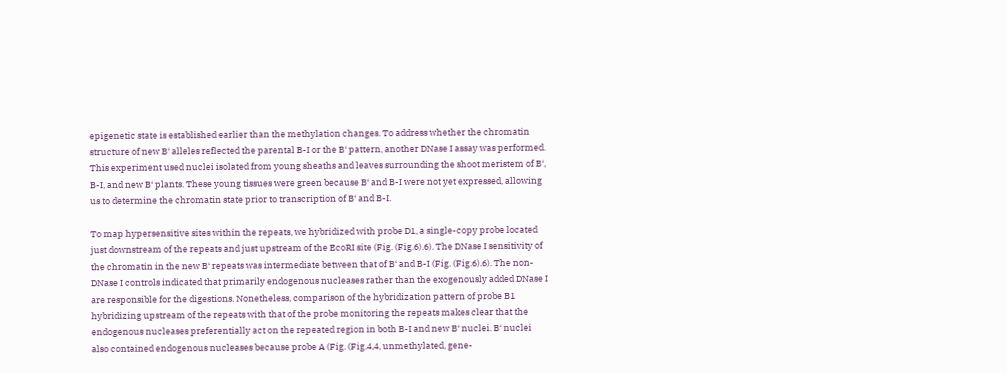epigenetic state is established earlier than the methylation changes. To address whether the chromatin structure of new B‘ alleles reflected the parental B-I or the B‘ pattern, another DNase I assay was performed. This experiment used nuclei isolated from young sheaths and leaves surrounding the shoot meristem of B‘, B-I, and new B‘ plants. These young tissues were green because B‘ and B-I were not yet expressed, allowing us to determine the chromatin state prior to transcription of B‘ and B-I.

To map hypersensitive sites within the repeats, we hybridized with probe D1, a single-copy probe located just downstream of the repeats and just upstream of the EcoRI site (Fig. (Fig.6).6). The DNase I sensitivity of the chromatin in the new B‘ repeats was intermediate between that of B‘ and B-I (Fig. (Fig.6).6). The non-DNase I controls indicated that primarily endogenous nucleases rather than the exogenously added DNase I are responsible for the digestions. Nonetheless, comparison of the hybridization pattern of probe B1 hybridizing upstream of the repeats with that of the probe monitoring the repeats makes clear that the endogenous nucleases preferentially act on the repeated region in both B-I and new B‘ nuclei. B‘ nuclei also contained endogenous nucleases because probe A (Fig. (Fig.4,4, unmethylated, gene-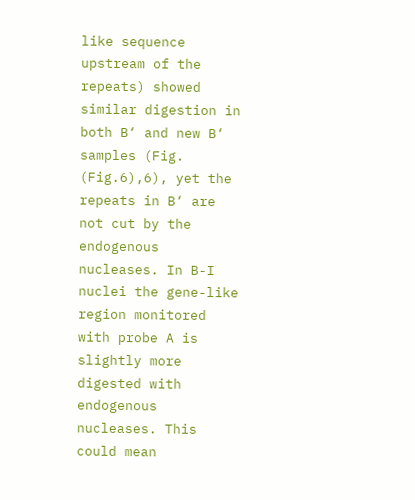like sequence upstream of the repeats) showed similar digestion in both B‘ and new B‘ samples (Fig. (Fig.6),6), yet the repeats in B‘ are not cut by the endogenous nucleases. In B-I nuclei the gene-like region monitored with probe A is slightly more digested with endogenous nucleases. This could mean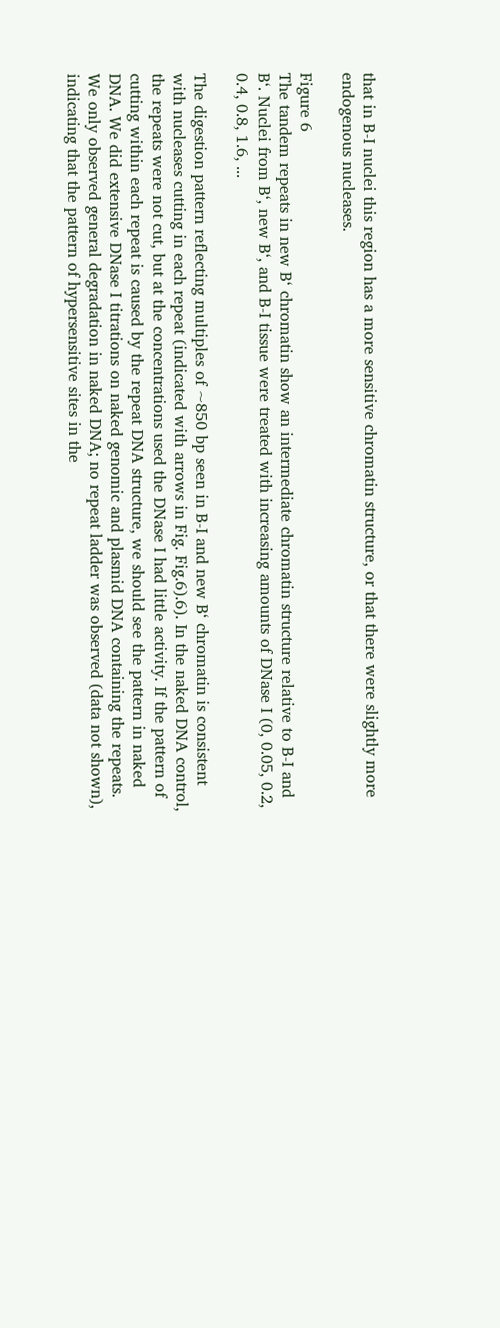that in B-I nuclei this region has a more sensitive chromatin structure, or that there were slightly more endogenous nucleases.

Figure 6
The tandem repeats in new B‘ chromatin show an intermediate chromatin structure relative to B-I and B‘. Nuclei from B‘, new B‘, and B-I tissue were treated with increasing amounts of DNase I (0, 0.05, 0.2, 0.4, 0.8, 1.6, ...

The digestion pattern reflecting multiples of ~850 bp seen in B-I and new B‘ chromatin is consistent with nucleases cutting in each repeat (indicated with arrows in Fig. Fig.6).6). In the naked DNA control, the repeats were not cut, but at the concentrations used the DNase I had little activity. If the pattern of cutting within each repeat is caused by the repeat DNA structure, we should see the pattern in naked DNA. We did extensive DNase I titrations on naked genomic and plasmid DNA containing the repeats. We only observed general degradation in naked DNA; no repeat ladder was observed (data not shown), indicating that the pattern of hypersensitive sites in the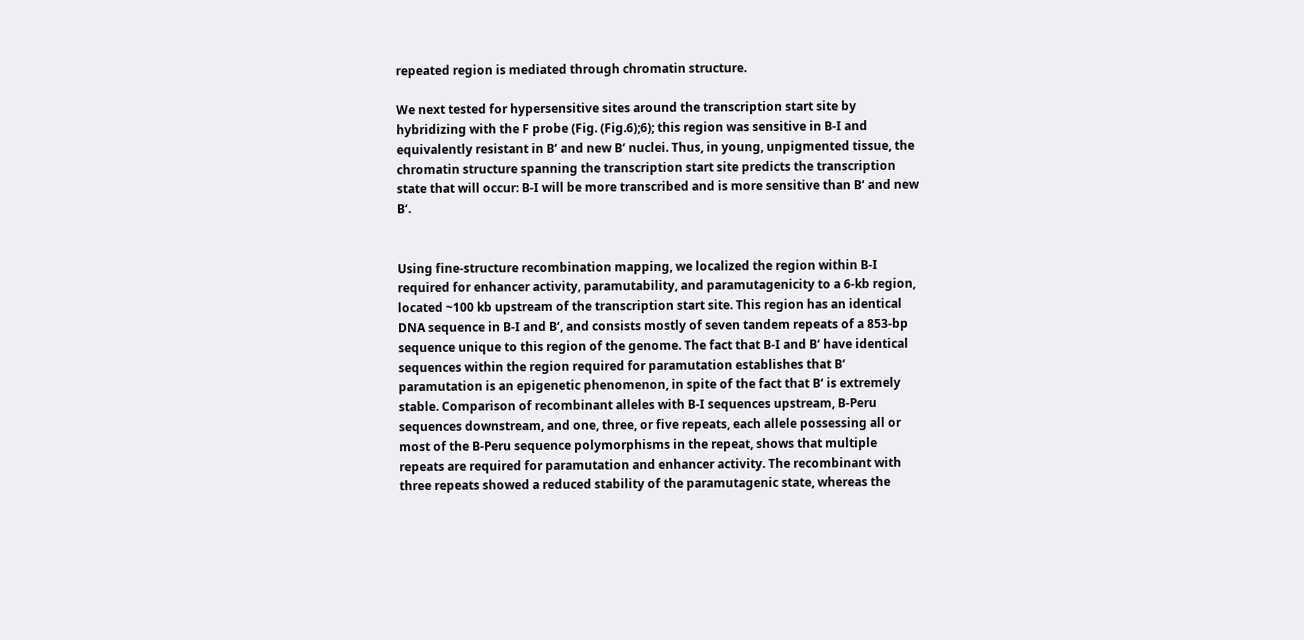repeated region is mediated through chromatin structure.

We next tested for hypersensitive sites around the transcription start site by hybridizing with the F probe (Fig. (Fig.6);6); this region was sensitive in B-I and equivalently resistant in B‘ and new B‘ nuclei. Thus, in young, unpigmented tissue, the chromatin structure spanning the transcription start site predicts the transcription state that will occur: B-I will be more transcribed and is more sensitive than B‘ and new B‘.


Using fine-structure recombination mapping, we localized the region within B-I required for enhancer activity, paramutability, and paramutagenicity to a 6-kb region, located ~100 kb upstream of the transcription start site. This region has an identical DNA sequence in B-I and B‘, and consists mostly of seven tandem repeats of a 853-bp sequence unique to this region of the genome. The fact that B-I and B‘ have identical sequences within the region required for paramutation establishes that B‘ paramutation is an epigenetic phenomenon, in spite of the fact that B‘ is extremely stable. Comparison of recombinant alleles with B-I sequences upstream, B-Peru sequences downstream, and one, three, or five repeats, each allele possessing all or most of the B-Peru sequence polymorphisms in the repeat, shows that multiple repeats are required for paramutation and enhancer activity. The recombinant with three repeats showed a reduced stability of the paramutagenic state, whereas the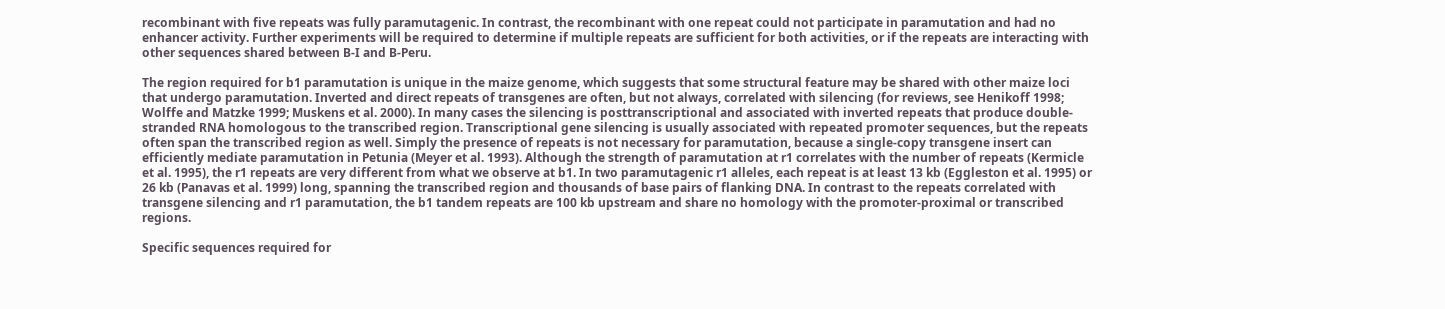recombinant with five repeats was fully paramutagenic. In contrast, the recombinant with one repeat could not participate in paramutation and had no enhancer activity. Further experiments will be required to determine if multiple repeats are sufficient for both activities, or if the repeats are interacting with other sequences shared between B-I and B-Peru.

The region required for b1 paramutation is unique in the maize genome, which suggests that some structural feature may be shared with other maize loci that undergo paramutation. Inverted and direct repeats of transgenes are often, but not always, correlated with silencing (for reviews, see Henikoff 1998; Wolffe and Matzke 1999; Muskens et al. 2000). In many cases the silencing is posttranscriptional and associated with inverted repeats that produce double-stranded RNA homologous to the transcribed region. Transcriptional gene silencing is usually associated with repeated promoter sequences, but the repeats often span the transcribed region as well. Simply the presence of repeats is not necessary for paramutation, because a single-copy transgene insert can efficiently mediate paramutation in Petunia (Meyer et al. 1993). Although the strength of paramutation at r1 correlates with the number of repeats (Kermicle et al. 1995), the r1 repeats are very different from what we observe at b1. In two paramutagenic r1 alleles, each repeat is at least 13 kb (Eggleston et al. 1995) or 26 kb (Panavas et al. 1999) long, spanning the transcribed region and thousands of base pairs of flanking DNA. In contrast to the repeats correlated with transgene silencing and r1 paramutation, the b1 tandem repeats are 100 kb upstream and share no homology with the promoter-proximal or transcribed regions.

Specific sequences required for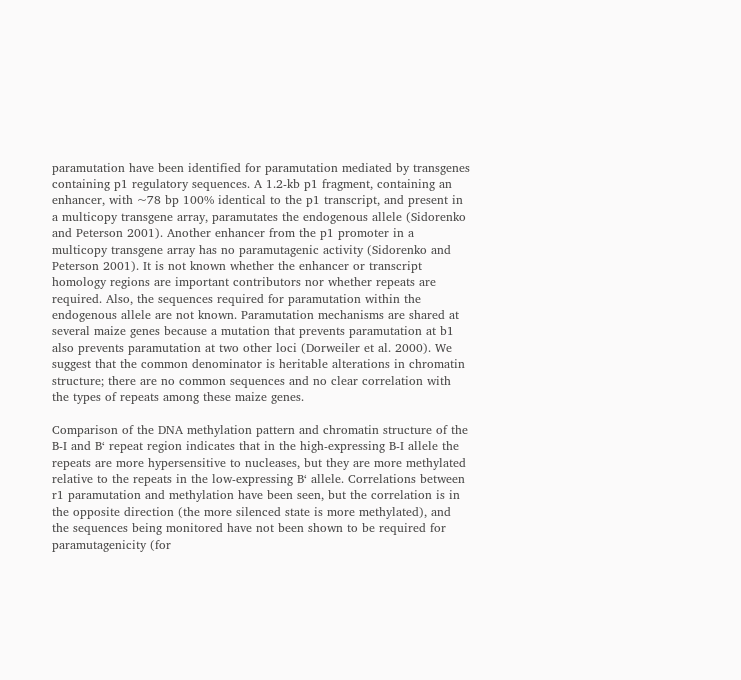paramutation have been identified for paramutation mediated by transgenes containing p1 regulatory sequences. A 1.2-kb p1 fragment, containing an enhancer, with ~78 bp 100% identical to the p1 transcript, and present in a multicopy transgene array, paramutates the endogenous allele (Sidorenko and Peterson 2001). Another enhancer from the p1 promoter in a multicopy transgene array has no paramutagenic activity (Sidorenko and Peterson 2001). It is not known whether the enhancer or transcript homology regions are important contributors nor whether repeats are required. Also, the sequences required for paramutation within the endogenous allele are not known. Paramutation mechanisms are shared at several maize genes because a mutation that prevents paramutation at b1 also prevents paramutation at two other loci (Dorweiler et al. 2000). We suggest that the common denominator is heritable alterations in chromatin structure; there are no common sequences and no clear correlation with the types of repeats among these maize genes.

Comparison of the DNA methylation pattern and chromatin structure of the B-I and B‘ repeat region indicates that in the high-expressing B-I allele the repeats are more hypersensitive to nucleases, but they are more methylated relative to the repeats in the low-expressing B‘ allele. Correlations between r1 paramutation and methylation have been seen, but the correlation is in the opposite direction (the more silenced state is more methylated), and the sequences being monitored have not been shown to be required for paramutagenicity (for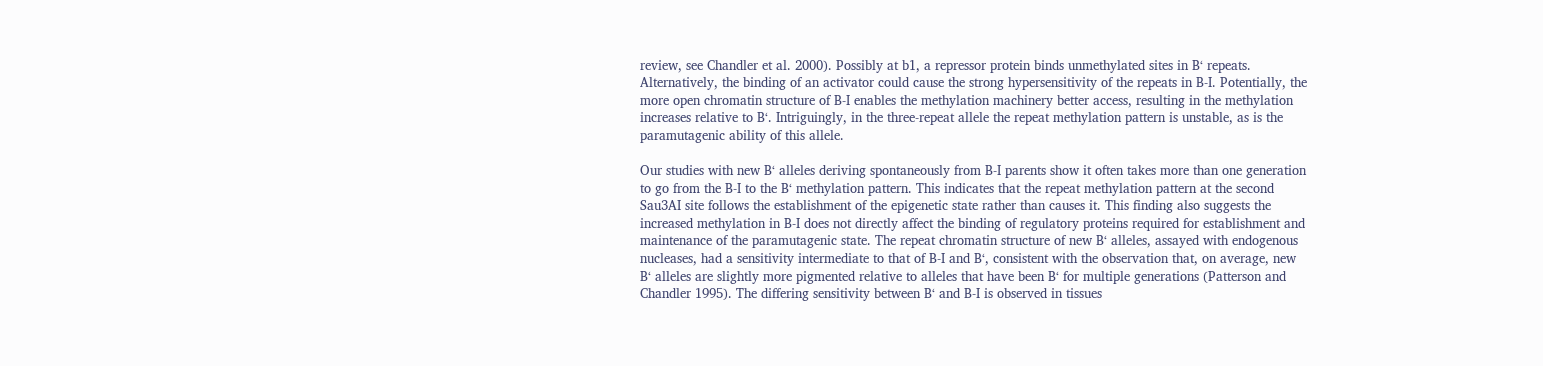review, see Chandler et al. 2000). Possibly at b1, a repressor protein binds unmethylated sites in B‘ repeats. Alternatively, the binding of an activator could cause the strong hypersensitivity of the repeats in B-I. Potentially, the more open chromatin structure of B-I enables the methylation machinery better access, resulting in the methylation increases relative to B‘. Intriguingly, in the three-repeat allele the repeat methylation pattern is unstable, as is the paramutagenic ability of this allele.

Our studies with new B‘ alleles deriving spontaneously from B-I parents show it often takes more than one generation to go from the B-I to the B‘ methylation pattern. This indicates that the repeat methylation pattern at the second Sau3AI site follows the establishment of the epigenetic state rather than causes it. This finding also suggests the increased methylation in B-I does not directly affect the binding of regulatory proteins required for establishment and maintenance of the paramutagenic state. The repeat chromatin structure of new B‘ alleles, assayed with endogenous nucleases, had a sensitivity intermediate to that of B-I and B‘, consistent with the observation that, on average, new B‘ alleles are slightly more pigmented relative to alleles that have been B‘ for multiple generations (Patterson and Chandler 1995). The differing sensitivity between B‘ and B-I is observed in tissues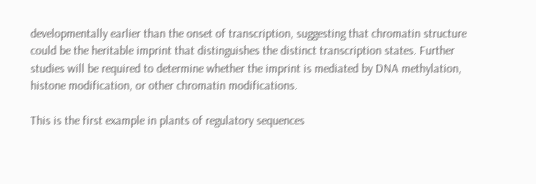developmentally earlier than the onset of transcription, suggesting that chromatin structure could be the heritable imprint that distinguishes the distinct transcription states. Further studies will be required to determine whether the imprint is mediated by DNA methylation, histone modification, or other chromatin modifications.

This is the first example in plants of regulatory sequences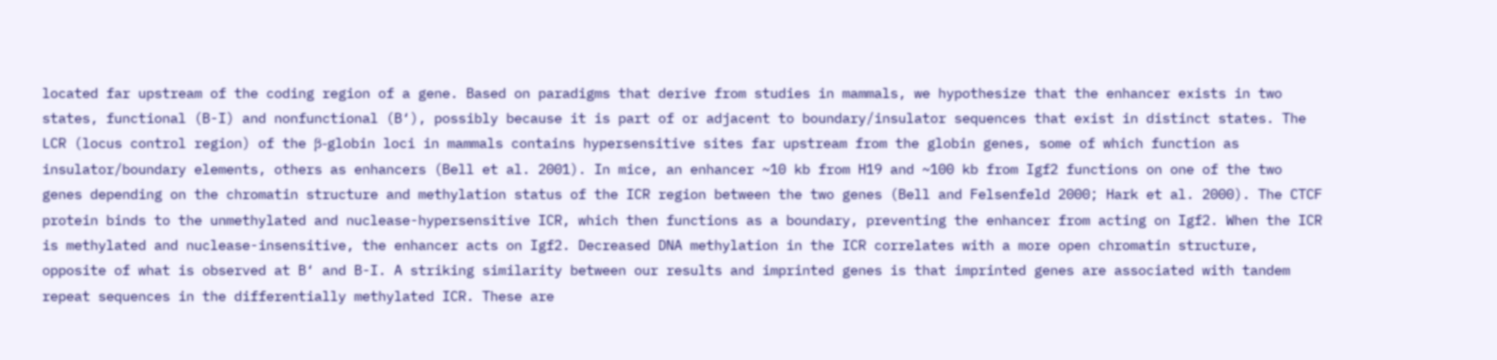located far upstream of the coding region of a gene. Based on paradigms that derive from studies in mammals, we hypothesize that the enhancer exists in two states, functional (B-I) and nonfunctional (B‘), possibly because it is part of or adjacent to boundary/insulator sequences that exist in distinct states. The LCR (locus control region) of the β-globin loci in mammals contains hypersensitive sites far upstream from the globin genes, some of which function as insulator/boundary elements, others as enhancers (Bell et al. 2001). In mice, an enhancer ~10 kb from H19 and ~100 kb from Igf2 functions on one of the two genes depending on the chromatin structure and methylation status of the ICR region between the two genes (Bell and Felsenfeld 2000; Hark et al. 2000). The CTCF protein binds to the unmethylated and nuclease-hypersensitive ICR, which then functions as a boundary, preventing the enhancer from acting on Igf2. When the ICR is methylated and nuclease-insensitive, the enhancer acts on Igf2. Decreased DNA methylation in the ICR correlates with a more open chromatin structure, opposite of what is observed at B‘ and B-I. A striking similarity between our results and imprinted genes is that imprinted genes are associated with tandem repeat sequences in the differentially methylated ICR. These are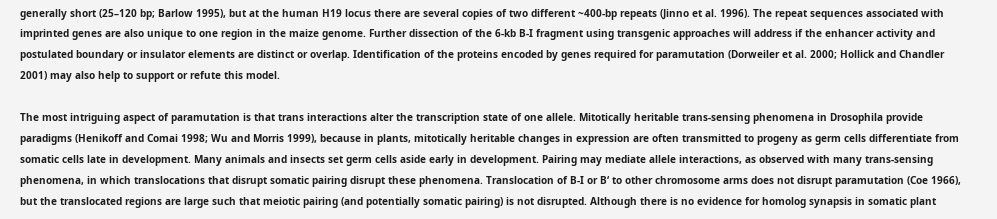generally short (25–120 bp; Barlow 1995), but at the human H19 locus there are several copies of two different ~400-bp repeats (Jinno et al. 1996). The repeat sequences associated with imprinted genes are also unique to one region in the maize genome. Further dissection of the 6-kb B-I fragment using transgenic approaches will address if the enhancer activity and postulated boundary or insulator elements are distinct or overlap. Identification of the proteins encoded by genes required for paramutation (Dorweiler et al. 2000; Hollick and Chandler 2001) may also help to support or refute this model.

The most intriguing aspect of paramutation is that trans interactions alter the transcription state of one allele. Mitotically heritable trans-sensing phenomena in Drosophila provide paradigms (Henikoff and Comai 1998; Wu and Morris 1999), because in plants, mitotically heritable changes in expression are often transmitted to progeny as germ cells differentiate from somatic cells late in development. Many animals and insects set germ cells aside early in development. Pairing may mediate allele interactions, as observed with many trans-sensing phenomena, in which translocations that disrupt somatic pairing disrupt these phenomena. Translocation of B-I or B‘ to other chromosome arms does not disrupt paramutation (Coe 1966), but the translocated regions are large such that meiotic pairing (and potentially somatic pairing) is not disrupted. Although there is no evidence for homolog synapsis in somatic plant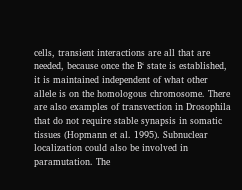cells, transient interactions are all that are needed, because once the B‘ state is established, it is maintained independent of what other allele is on the homologous chromosome. There are also examples of transvection in Drosophila that do not require stable synapsis in somatic tissues (Hopmann et al. 1995). Subnuclear localization could also be involved in paramutation. The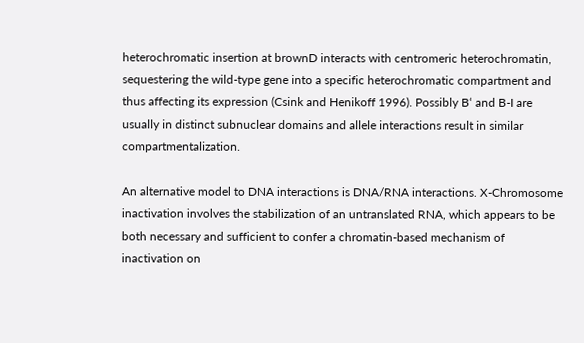heterochromatic insertion at brownD interacts with centromeric heterochromatin, sequestering the wild-type gene into a specific heterochromatic compartment and thus affecting its expression (Csink and Henikoff 1996). Possibly B‘ and B-I are usually in distinct subnuclear domains and allele interactions result in similar compartmentalization.

An alternative model to DNA interactions is DNA/RNA interactions. X-Chromosome inactivation involves the stabilization of an untranslated RNA, which appears to be both necessary and sufficient to confer a chromatin-based mechanism of inactivation on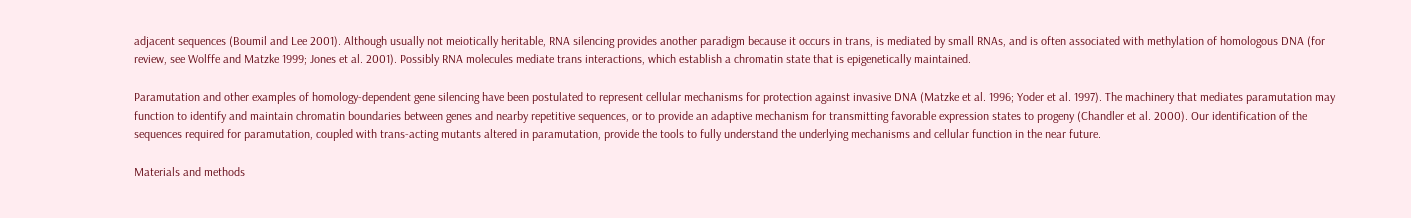adjacent sequences (Boumil and Lee 2001). Although usually not meiotically heritable, RNA silencing provides another paradigm because it occurs in trans, is mediated by small RNAs, and is often associated with methylation of homologous DNA (for review, see Wolffe and Matzke 1999; Jones et al. 2001). Possibly RNA molecules mediate trans interactions, which establish a chromatin state that is epigenetically maintained.

Paramutation and other examples of homology-dependent gene silencing have been postulated to represent cellular mechanisms for protection against invasive DNA (Matzke et al. 1996; Yoder et al. 1997). The machinery that mediates paramutation may function to identify and maintain chromatin boundaries between genes and nearby repetitive sequences, or to provide an adaptive mechanism for transmitting favorable expression states to progeny (Chandler et al. 2000). Our identification of the sequences required for paramutation, coupled with trans-acting mutants altered in paramutation, provide the tools to fully understand the underlying mechanisms and cellular function in the near future.

Materials and methods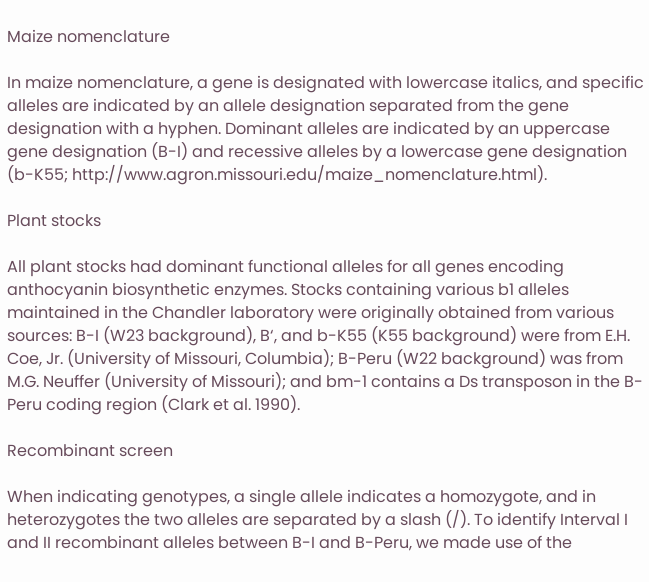Maize nomenclature

In maize nomenclature, a gene is designated with lowercase italics, and specific alleles are indicated by an allele designation separated from the gene designation with a hyphen. Dominant alleles are indicated by an uppercase gene designation (B-I) and recessive alleles by a lowercase gene designation (b-K55; http://www.agron.missouri.edu/maize_nomenclature.html).

Plant stocks

All plant stocks had dominant functional alleles for all genes encoding anthocyanin biosynthetic enzymes. Stocks containing various b1 alleles maintained in the Chandler laboratory were originally obtained from various sources: B-I (W23 background), B‘, and b-K55 (K55 background) were from E.H. Coe, Jr. (University of Missouri, Columbia); B-Peru (W22 background) was from M.G. Neuffer (University of Missouri); and bm-1 contains a Ds transposon in the B-Peru coding region (Clark et al. 1990).

Recombinant screen

When indicating genotypes, a single allele indicates a homozygote, and in heterozygotes the two alleles are separated by a slash (/). To identify Interval I and II recombinant alleles between B-I and B-Peru, we made use of the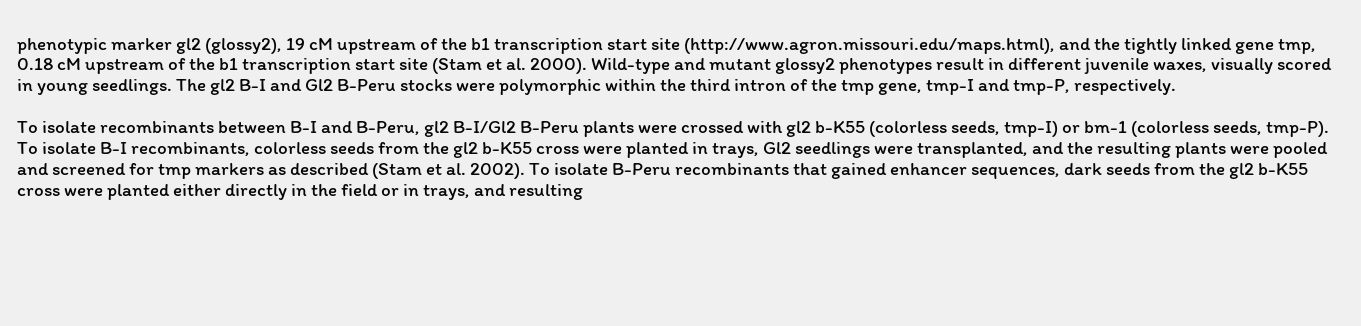phenotypic marker gl2 (glossy2), 19 cM upstream of the b1 transcription start site (http://www.agron.missouri.edu/maps.html), and the tightly linked gene tmp, 0.18 cM upstream of the b1 transcription start site (Stam et al. 2000). Wild-type and mutant glossy2 phenotypes result in different juvenile waxes, visually scored in young seedlings. The gl2 B-I and Gl2 B-Peru stocks were polymorphic within the third intron of the tmp gene, tmp-I and tmp-P, respectively.

To isolate recombinants between B-I and B-Peru, gl2 B-I/Gl2 B-Peru plants were crossed with gl2 b-K55 (colorless seeds, tmp-I) or bm-1 (colorless seeds, tmp-P). To isolate B-I recombinants, colorless seeds from the gl2 b-K55 cross were planted in trays, Gl2 seedlings were transplanted, and the resulting plants were pooled and screened for tmp markers as described (Stam et al. 2002). To isolate B-Peru recombinants that gained enhancer sequences, dark seeds from the gl2 b-K55 cross were planted either directly in the field or in trays, and resulting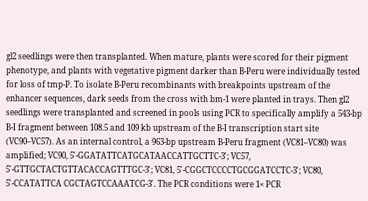gl2 seedlings were then transplanted. When mature, plants were scored for their pigment phenotype, and plants with vegetative pigment darker than B-Peru were individually tested for loss of tmp-P. To isolate B-Peru recombinants with breakpoints upstream of the enhancer sequences, dark seeds from the cross with bm-1 were planted in trays. Then gl2 seedlings were transplanted and screened in pools using PCR to specifically amplify a 543-bp B-I fragment between 108.5 and 109 kb upstream of the B-I transcription start site (VC90–VC57). As an internal control, a 963-bp upstream B-Peru fragment (VC81–VC80) was amplified; VC90, 5′-GGATATTCATGCATAACCATTGCTTC-3′; VC57, 5′-GTTGCTACTGTTACACCAGTTTGC-3′; VC81, 5′-CGGCTCCCCTGCGGATCCTC-3′; VC80, 5′-CCATATTCA CGCTAGTCCAAATCG-3′. The PCR conditions were 1× PCR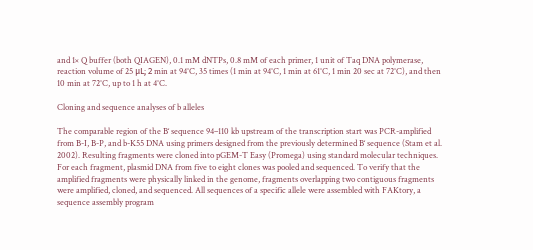and 1× Q buffer (both QIAGEN), 0.1 mM dNTPs, 0.8 mM of each primer, 1 unit of Taq DNA polymerase, reaction volume of 25 μL; 2 min at 94°C, 35 times (1 min at 94°C, 1 min at 61°C, 1 min 20 sec at 72°C), and then 10 min at 72°C, up to 1 h at 4°C.

Cloning and sequence analyses of b alleles

The comparable region of the B‘ sequence 94–110 kb upstream of the transcription start was PCR-amplified from B-I, B-P, and b-K55 DNA using primers designed from the previously determined B‘ sequence (Stam et al. 2002). Resulting fragments were cloned into pGEM-T Easy (Promega) using standard molecular techniques. For each fragment, plasmid DNA from five to eight clones was pooled and sequenced. To verify that the amplified fragments were physically linked in the genome, fragments overlapping two contiguous fragments were amplified, cloned, and sequenced. All sequences of a specific allele were assembled with FAKtory, a sequence assembly program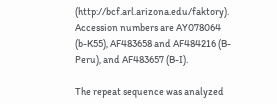(http://bcf.arl.arizona.edu/faktory). Accession numbers are AY078064 (b-K55), AF483658 and AF484216 (B-Peru), and AF483657 (B-I).

The repeat sequence was analyzed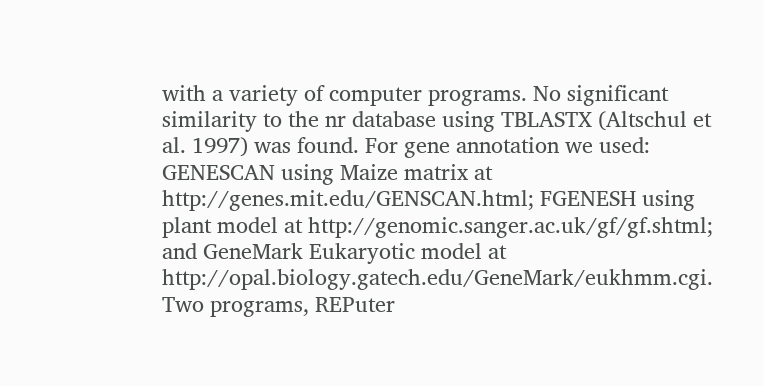with a variety of computer programs. No significant similarity to the nr database using TBLASTX (Altschul et al. 1997) was found. For gene annotation we used: GENESCAN using Maize matrix at http://genes.mit.edu/GENSCAN.html; FGENESH using plant model at http://genomic.sanger.ac.uk/gf/gf.shtml; and GeneMark Eukaryotic model at http://opal.biology.gatech.edu/GeneMark/eukhmm.cgi. Two programs, REPuter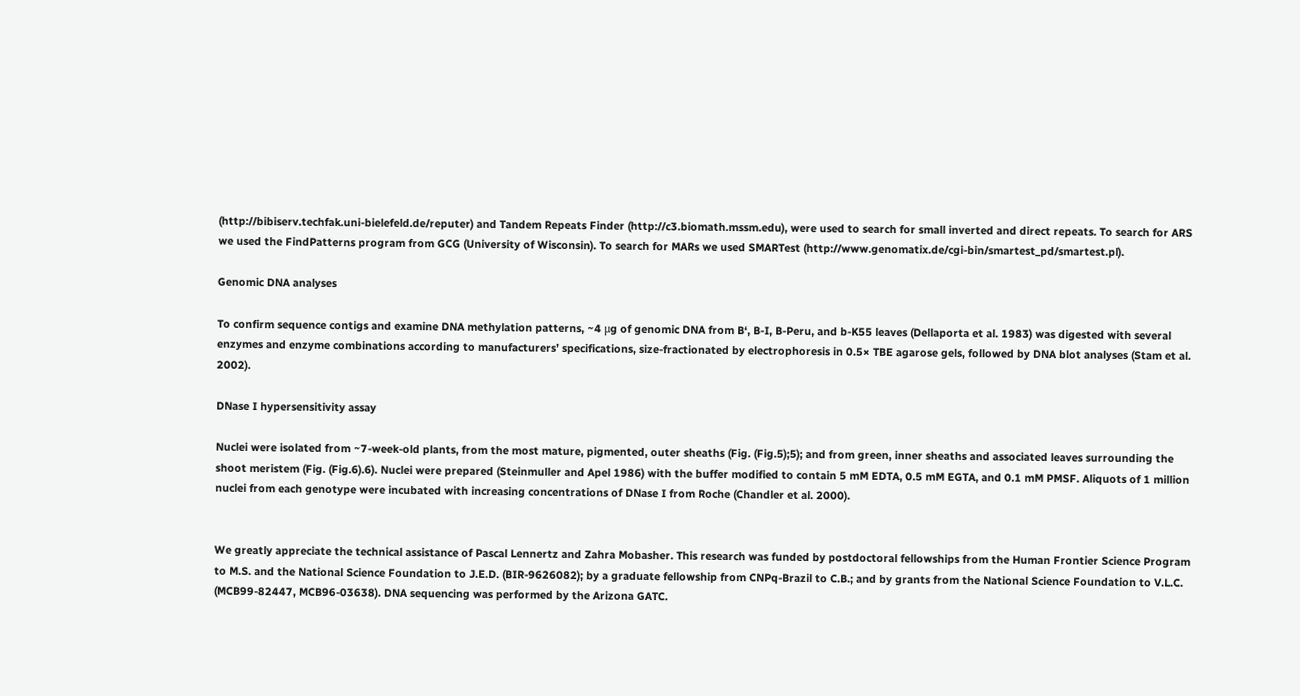(http://bibiserv.techfak.uni-bielefeld.de/reputer) and Tandem Repeats Finder (http://c3.biomath.mssm.edu), were used to search for small inverted and direct repeats. To search for ARS we used the FindPatterns program from GCG (University of Wisconsin). To search for MARs we used SMARTest (http://www.genomatix.de/cgi-bin/smartest_pd/smartest.pl).

Genomic DNA analyses

To confirm sequence contigs and examine DNA methylation patterns, ~4 μg of genomic DNA from B‘, B-I, B-Peru, and b-K55 leaves (Dellaporta et al. 1983) was digested with several enzymes and enzyme combinations according to manufacturers’ specifications, size-fractionated by electrophoresis in 0.5× TBE agarose gels, followed by DNA blot analyses (Stam et al. 2002).

DNase I hypersensitivity assay

Nuclei were isolated from ~7-week-old plants, from the most mature, pigmented, outer sheaths (Fig. (Fig.5);5); and from green, inner sheaths and associated leaves surrounding the shoot meristem (Fig. (Fig.6).6). Nuclei were prepared (Steinmuller and Apel 1986) with the buffer modified to contain 5 mM EDTA, 0.5 mM EGTA, and 0.1 mM PMSF. Aliquots of 1 million nuclei from each genotype were incubated with increasing concentrations of DNase I from Roche (Chandler et al. 2000).


We greatly appreciate the technical assistance of Pascal Lennertz and Zahra Mobasher. This research was funded by postdoctoral fellowships from the Human Frontier Science Program to M.S. and the National Science Foundation to J.E.D. (BIR-9626082); by a graduate fellowship from CNPq-Brazil to C.B.; and by grants from the National Science Foundation to V.L.C. (MCB99-82447, MCB96-03638). DNA sequencing was performed by the Arizona GATC.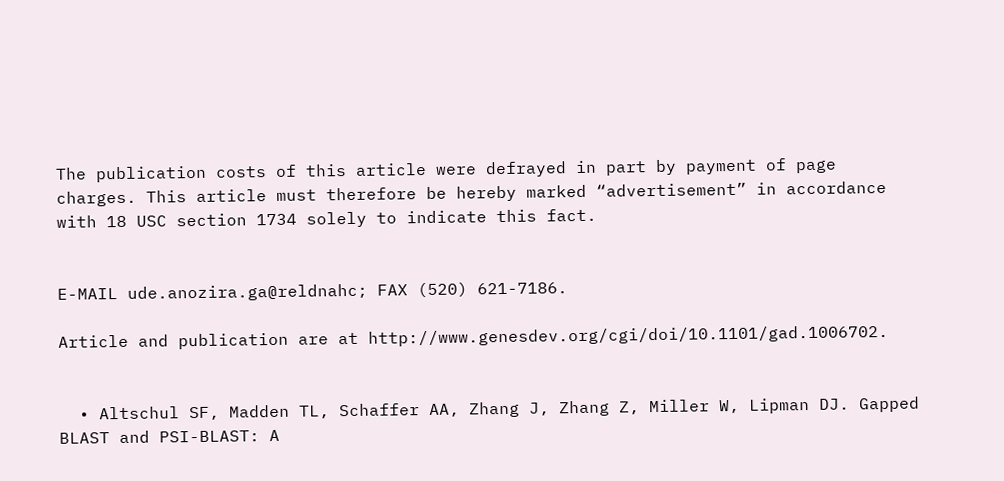The publication costs of this article were defrayed in part by payment of page charges. This article must therefore be hereby marked “advertisement” in accordance with 18 USC section 1734 solely to indicate this fact.


E-MAIL ude.anozira.ga@reldnahc; FAX (520) 621-7186.

Article and publication are at http://www.genesdev.org/cgi/doi/10.1101/gad.1006702.


  • Altschul SF, Madden TL, Schaffer AA, Zhang J, Zhang Z, Miller W, Lipman DJ. Gapped BLAST and PSI-BLAST: A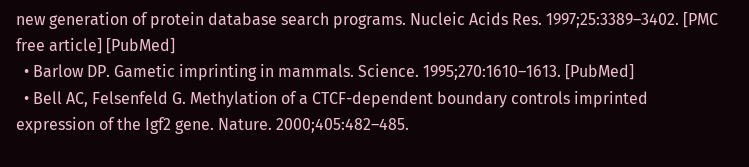new generation of protein database search programs. Nucleic Acids Res. 1997;25:3389–3402. [PMC free article] [PubMed]
  • Barlow DP. Gametic imprinting in mammals. Science. 1995;270:1610–1613. [PubMed]
  • Bell AC, Felsenfeld G. Methylation of a CTCF-dependent boundary controls imprinted expression of the Igf2 gene. Nature. 2000;405:482–485.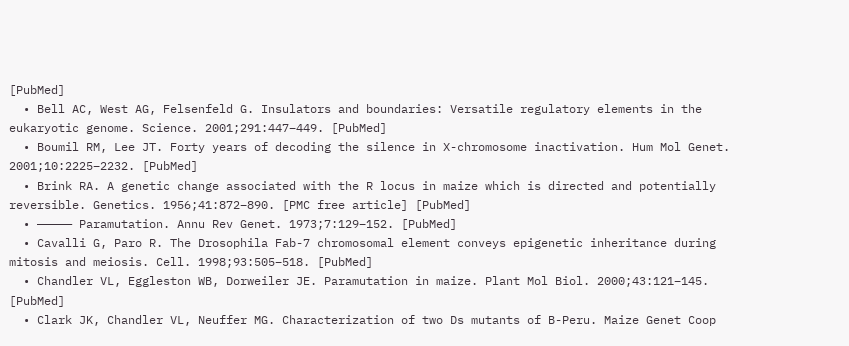[PubMed]
  • Bell AC, West AG, Felsenfeld G. Insulators and boundaries: Versatile regulatory elements in the eukaryotic genome. Science. 2001;291:447–449. [PubMed]
  • Boumil RM, Lee JT. Forty years of decoding the silence in X-chromosome inactivation. Hum Mol Genet. 2001;10:2225–2232. [PubMed]
  • Brink RA. A genetic change associated with the R locus in maize which is directed and potentially reversible. Genetics. 1956;41:872–890. [PMC free article] [PubMed]
  • ————— Paramutation. Annu Rev Genet. 1973;7:129–152. [PubMed]
  • Cavalli G, Paro R. The Drosophila Fab-7 chromosomal element conveys epigenetic inheritance during mitosis and meiosis. Cell. 1998;93:505–518. [PubMed]
  • Chandler VL, Eggleston WB, Dorweiler JE. Paramutation in maize. Plant Mol Biol. 2000;43:121–145. [PubMed]
  • Clark JK, Chandler VL, Neuffer MG. Characterization of two Ds mutants of B-Peru. Maize Genet Coop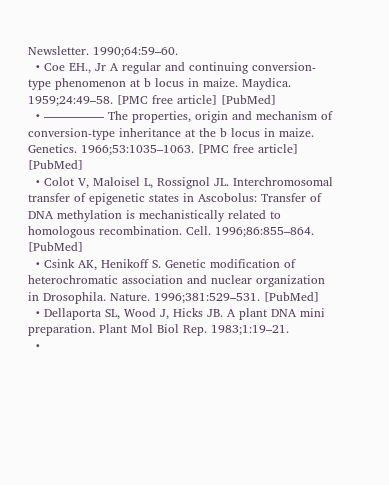Newsletter. 1990;64:59–60.
  • Coe EH., Jr A regular and continuing conversion-type phenomenon at b locus in maize. Maydica. 1959;24:49–58. [PMC free article] [PubMed]
  • ————— The properties, origin and mechanism of conversion-type inheritance at the b locus in maize. Genetics. 1966;53:1035–1063. [PMC free article] [PubMed]
  • Colot V, Maloisel L, Rossignol JL. Interchromosomal transfer of epigenetic states in Ascobolus: Transfer of DNA methylation is mechanistically related to homologous recombination. Cell. 1996;86:855–864. [PubMed]
  • Csink AK, Henikoff S. Genetic modification of heterochromatic association and nuclear organization in Drosophila. Nature. 1996;381:529–531. [PubMed]
  • Dellaporta SL, Wood J, Hicks JB. A plant DNA mini preparation. Plant Mol Biol Rep. 1983;1:19–21.
  •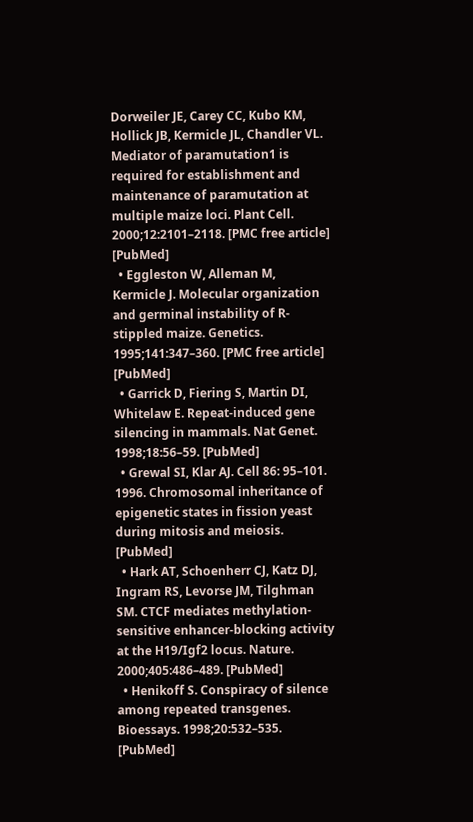Dorweiler JE, Carey CC, Kubo KM, Hollick JB, Kermicle JL, Chandler VL. Mediator of paramutation1 is required for establishment and maintenance of paramutation at multiple maize loci. Plant Cell. 2000;12:2101–2118. [PMC free article] [PubMed]
  • Eggleston W, Alleman M, Kermicle J. Molecular organization and germinal instability of R-stippled maize. Genetics. 1995;141:347–360. [PMC free article] [PubMed]
  • Garrick D, Fiering S, Martin DI, Whitelaw E. Repeat-induced gene silencing in mammals. Nat Genet. 1998;18:56–59. [PubMed]
  • Grewal SI, Klar AJ. Cell 86: 95–101. 1996. Chromosomal inheritance of epigenetic states in fission yeast during mitosis and meiosis. [PubMed]
  • Hark AT, Schoenherr CJ, Katz DJ, Ingram RS, Levorse JM, Tilghman SM. CTCF mediates methylation-sensitive enhancer-blocking activity at the H19/Igf2 locus. Nature. 2000;405:486–489. [PubMed]
  • Henikoff S. Conspiracy of silence among repeated transgenes. Bioessays. 1998;20:532–535. [PubMed]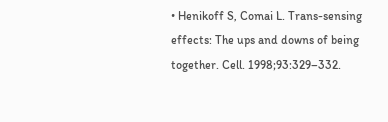• Henikoff S, Comai L. Trans-sensing effects: The ups and downs of being together. Cell. 1998;93:329–332.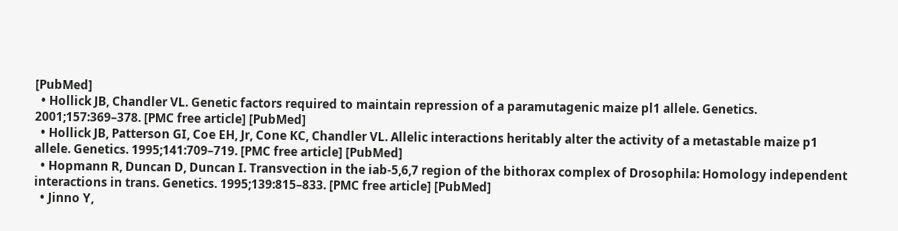[PubMed]
  • Hollick JB, Chandler VL. Genetic factors required to maintain repression of a paramutagenic maize pl1 allele. Genetics. 2001;157:369–378. [PMC free article] [PubMed]
  • Hollick JB, Patterson GI, Coe EH, Jr, Cone KC, Chandler VL. Allelic interactions heritably alter the activity of a metastable maize p1 allele. Genetics. 1995;141:709–719. [PMC free article] [PubMed]
  • Hopmann R, Duncan D, Duncan I. Transvection in the iab-5,6,7 region of the bithorax complex of Drosophila: Homology independent interactions in trans. Genetics. 1995;139:815–833. [PMC free article] [PubMed]
  • Jinno Y,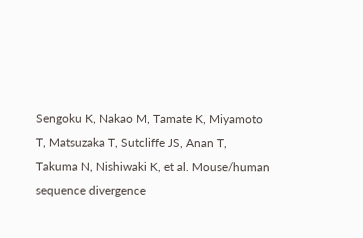Sengoku K, Nakao M, Tamate K, Miyamoto T, Matsuzaka T, Sutcliffe JS, Anan T, Takuma N, Nishiwaki K, et al. Mouse/human sequence divergence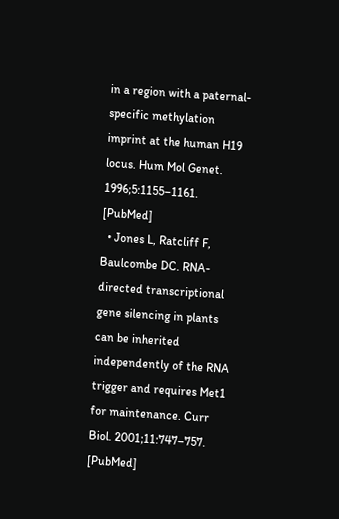in a region with a paternal-specific methylation imprint at the human H19 locus. Hum Mol Genet. 1996;5:1155–1161. [PubMed]
  • Jones L, Ratcliff F, Baulcombe DC. RNA-directed transcriptional gene silencing in plants can be inherited independently of the RNA trigger and requires Met1 for maintenance. Curr Biol. 2001;11:747–757. [PubMed]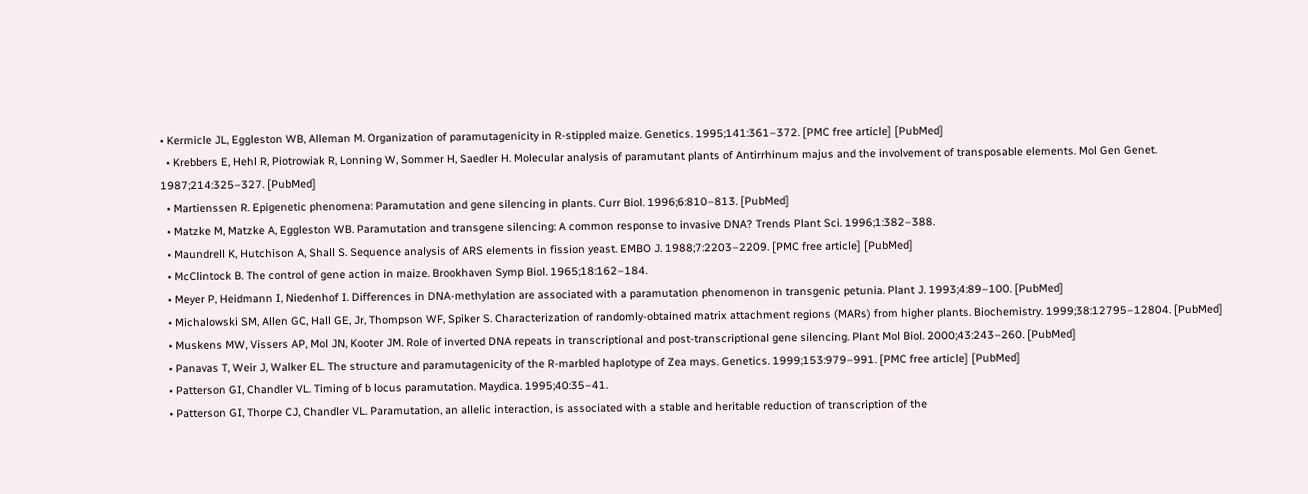• Kermicle JL, Eggleston WB, Alleman M. Organization of paramutagenicity in R-stippled maize. Genetics. 1995;141:361–372. [PMC free article] [PubMed]
  • Krebbers E, Hehl R, Piotrowiak R, Lonning W, Sommer H, Saedler H. Molecular analysis of paramutant plants of Antirrhinum majus and the involvement of transposable elements. Mol Gen Genet. 1987;214:325–327. [PubMed]
  • Martienssen R. Epigenetic phenomena: Paramutation and gene silencing in plants. Curr Biol. 1996;6:810–813. [PubMed]
  • Matzke M, Matzke A, Eggleston WB. Paramutation and transgene silencing: A common response to invasive DNA? Trends Plant Sci. 1996;1:382–388.
  • Maundrell K, Hutchison A, Shall S. Sequence analysis of ARS elements in fission yeast. EMBO J. 1988;7:2203–2209. [PMC free article] [PubMed]
  • McClintock B. The control of gene action in maize. Brookhaven Symp Biol. 1965;18:162–184.
  • Meyer P, Heidmann I, Niedenhof I. Differences in DNA-methylation are associated with a paramutation phenomenon in transgenic petunia. Plant J. 1993;4:89–100. [PubMed]
  • Michalowski SM, Allen GC, Hall GE, Jr, Thompson WF, Spiker S. Characterization of randomly-obtained matrix attachment regions (MARs) from higher plants. Biochemistry. 1999;38:12795–12804. [PubMed]
  • Muskens MW, Vissers AP, Mol JN, Kooter JM. Role of inverted DNA repeats in transcriptional and post-transcriptional gene silencing. Plant Mol Biol. 2000;43:243–260. [PubMed]
  • Panavas T, Weir J, Walker EL. The structure and paramutagenicity of the R-marbled haplotype of Zea mays. Genetics. 1999;153:979–991. [PMC free article] [PubMed]
  • Patterson GI, Chandler VL. Timing of b locus paramutation. Maydica. 1995;40:35–41.
  • Patterson GI, Thorpe CJ, Chandler VL. Paramutation, an allelic interaction, is associated with a stable and heritable reduction of transcription of the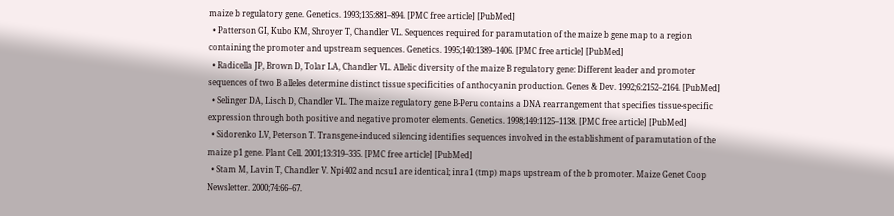maize b regulatory gene. Genetics. 1993;135:881–894. [PMC free article] [PubMed]
  • Patterson GI, Kubo KM, Shroyer T, Chandler VL. Sequences required for paramutation of the maize b gene map to a region containing the promoter and upstream sequences. Genetics. 1995;140:1389–1406. [PMC free article] [PubMed]
  • Radicella JP, Brown D, Tolar LA, Chandler VL. Allelic diversity of the maize B regulatory gene: Different leader and promoter sequences of two B alleles determine distinct tissue specificities of anthocyanin production. Genes & Dev. 1992;6:2152–2164. [PubMed]
  • Selinger DA, Lisch D, Chandler VL. The maize regulatory gene B-Peru contains a DNA rearrangement that specifies tissue-specific expression through both positive and negative promoter elements. Genetics. 1998;149:1125–1138. [PMC free article] [PubMed]
  • Sidorenko LV, Peterson T. Transgene-induced silencing identifies sequences involved in the establishment of paramutation of the maize p1 gene. Plant Cell. 2001;13:319–335. [PMC free article] [PubMed]
  • Stam M, Lavin T, Chandler V. Npi402 and ncsu1 are identical; inra1 (tmp) maps upstream of the b promoter. Maize Genet Coop Newsletter. 2000;74:66–67.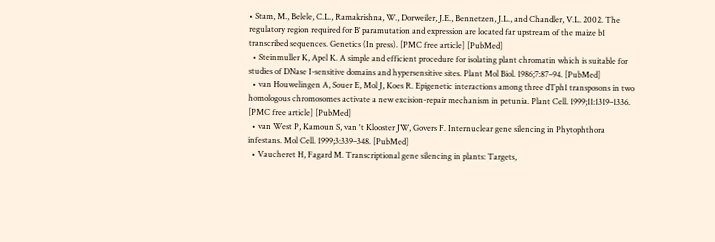• Stam, M., Belele, C.L., Ramakrishna, W., Dorweiler, J.E., Bennetzen, J.L., and Chandler, V.L. 2002. The regulatory region required for B′ paramutation and expression are located far upstream of the maize b1 transcribed sequences. Genetics (In press). [PMC free article] [PubMed]
  • Steinmuller K, Apel K. A simple and efficient procedure for isolating plant chromatin which is suitable for studies of DNase I-sensitive domains and hypersensitive sites. Plant Mol Biol. 1986;7:87–94. [PubMed]
  • van Houwelingen A, Souer E, Mol J, Koes R. Epigenetic interactions among three dTph1 transposons in two homologous chromosomes activate a new excision-repair mechanism in petunia. Plant Cell. 1999;11:1319–1336. [PMC free article] [PubMed]
  • van West P, Kamoun S, van 't Klooster JW, Govers F. Internuclear gene silencing in Phytophthora infestans. Mol Cell. 1999;3:339–348. [PubMed]
  • Vaucheret H, Fagard M. Transcriptional gene silencing in plants: Targets,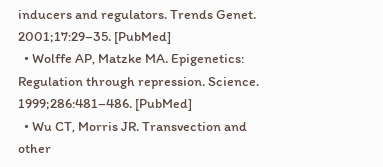inducers and regulators. Trends Genet. 2001;17:29–35. [PubMed]
  • Wolffe AP, Matzke MA. Epigenetics: Regulation through repression. Science. 1999;286:481–486. [PubMed]
  • Wu CT, Morris JR. Transvection and other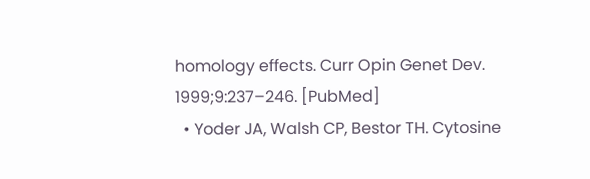homology effects. Curr Opin Genet Dev. 1999;9:237–246. [PubMed]
  • Yoder JA, Walsh CP, Bestor TH. Cytosine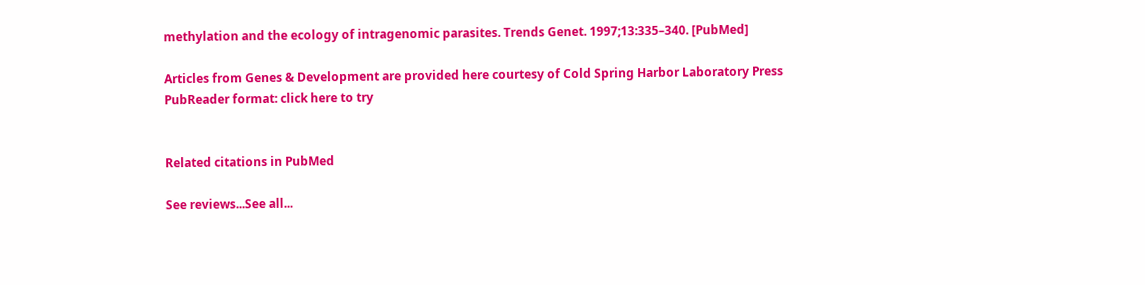methylation and the ecology of intragenomic parasites. Trends Genet. 1997;13:335–340. [PubMed]

Articles from Genes & Development are provided here courtesy of Cold Spring Harbor Laboratory Press
PubReader format: click here to try


Related citations in PubMed

See reviews...See all...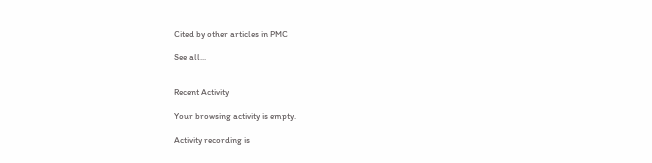Cited by other articles in PMC

See all...


Recent Activity

Your browsing activity is empty.

Activity recording is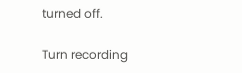turned off.

Turn recording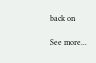back on

See more...